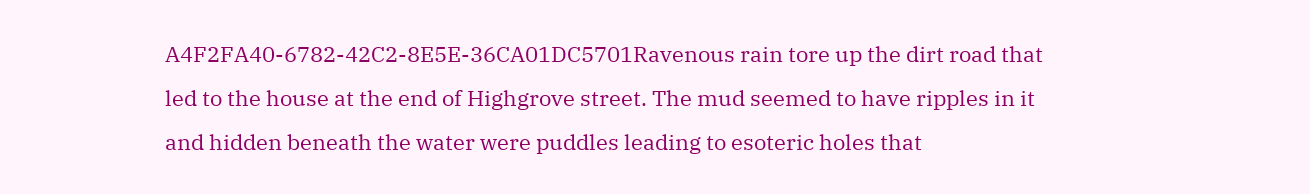A4F2FA40-6782-42C2-8E5E-36CA01DC5701Ravenous rain tore up the dirt road that led to the house at the end of Highgrove street. The mud seemed to have ripples in it and hidden beneath the water were puddles leading to esoteric holes that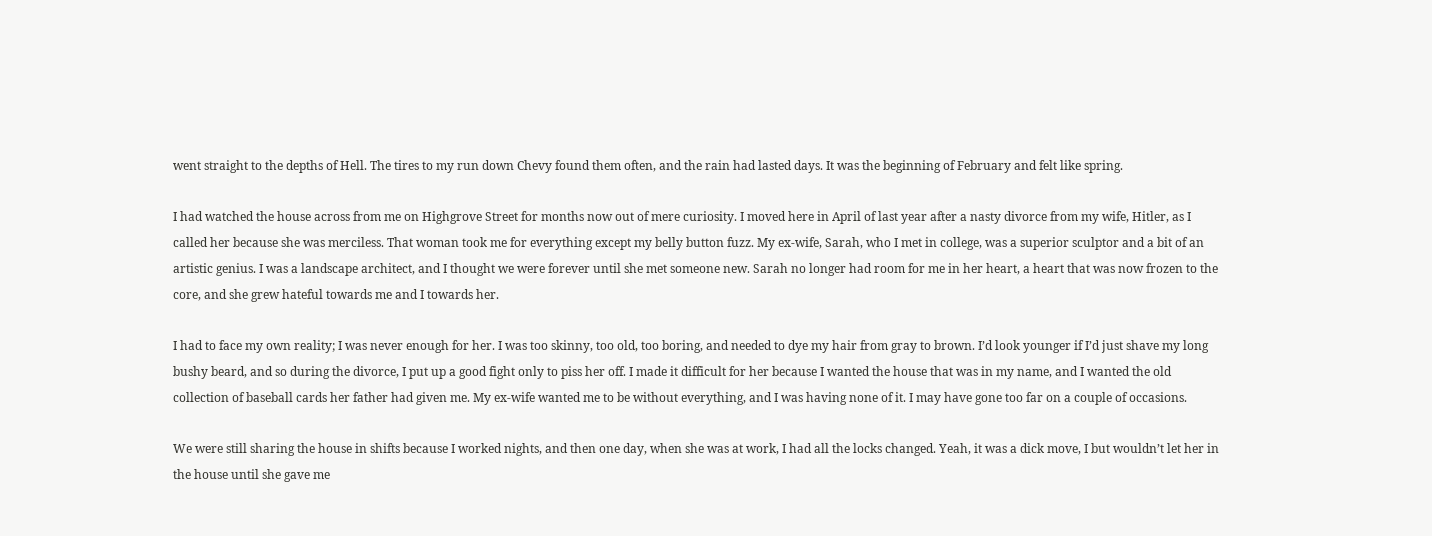went straight to the depths of Hell. The tires to my run down Chevy found them often, and the rain had lasted days. It was the beginning of February and felt like spring.

I had watched the house across from me on Highgrove Street for months now out of mere curiosity. I moved here in April of last year after a nasty divorce from my wife, Hitler, as I called her because she was merciless. That woman took me for everything except my belly button fuzz. My ex-wife, Sarah, who I met in college, was a superior sculptor and a bit of an artistic genius. I was a landscape architect, and I thought we were forever until she met someone new. Sarah no longer had room for me in her heart, a heart that was now frozen to the core, and she grew hateful towards me and I towards her.

I had to face my own reality; I was never enough for her. I was too skinny, too old, too boring, and needed to dye my hair from gray to brown. I’d look younger if I’d just shave my long bushy beard, and so during the divorce, I put up a good fight only to piss her off. I made it difficult for her because I wanted the house that was in my name, and I wanted the old collection of baseball cards her father had given me. My ex-wife wanted me to be without everything, and I was having none of it. I may have gone too far on a couple of occasions.

We were still sharing the house in shifts because I worked nights, and then one day, when she was at work, I had all the locks changed. Yeah, it was a dick move, I but wouldn’t let her in the house until she gave me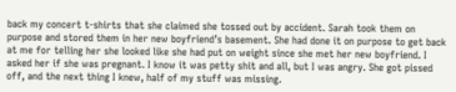back my concert t-shirts that she claimed she tossed out by accident. Sarah took them on purpose and stored them in her new boyfriend’s basement. She had done it on purpose to get back at me for telling her she looked like she had put on weight since she met her new boyfriend. I asked her if she was pregnant. I know it was petty shit and all, but I was angry. She got pissed off, and the next thing I knew, half of my stuff was missing.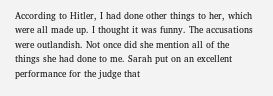According to Hitler, I had done other things to her, which were all made up. I thought it was funny. The accusations were outlandish. Not once did she mention all of the things she had done to me. Sarah put on an excellent performance for the judge that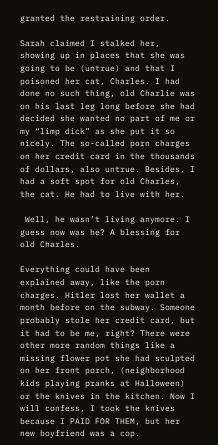granted the restraining order.

Sarah claimed I stalked her, showing up in places that she was going to be (untrue) and that I poisoned her cat, Charles. I had done no such thing, old Charlie was on his last leg long before she had decided she wanted no part of me or my “limp dick” as she put it so nicely. The so-called porn charges on her credit card in the thousands of dollars, also untrue. Besides, I had a soft spot for old Charles, the cat. He had to live with her.

 Well, he wasn’t living anymore. I guess now was he? A blessing for old Charles.

Everything could have been explained away, like the porn charges. Hitler lost her wallet a month before on the subway. Someone probably stole her credit card, but it had to be me, right? There were other more random things like a missing flower pot she had sculpted on her front porch, (neighborhood kids playing pranks at Halloween) or the knives in the kitchen. Now I will confess, I took the knives because I PAID FOR THEM, but her new boyfriend was a cop.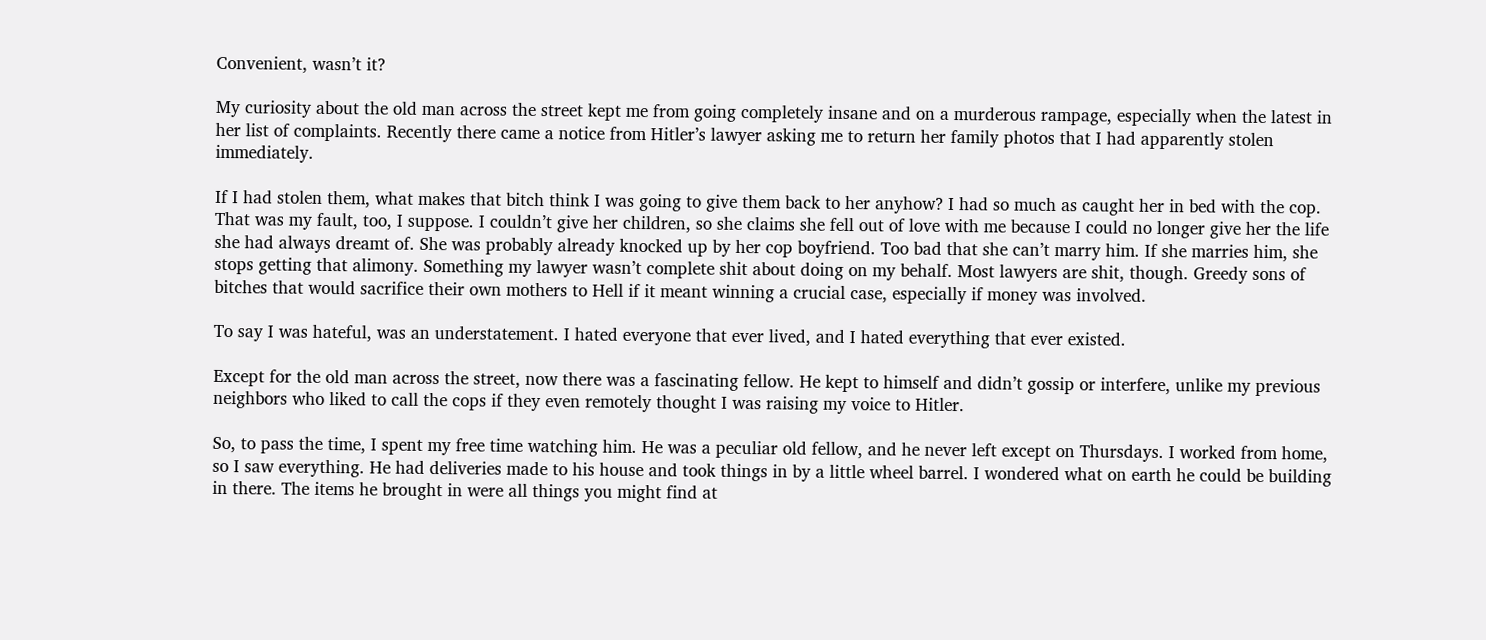Convenient, wasn’t it?

My curiosity about the old man across the street kept me from going completely insane and on a murderous rampage, especially when the latest in her list of complaints. Recently there came a notice from Hitler’s lawyer asking me to return her family photos that I had apparently stolen immediately.

If I had stolen them, what makes that bitch think I was going to give them back to her anyhow? I had so much as caught her in bed with the cop. That was my fault, too, I suppose. I couldn’t give her children, so she claims she fell out of love with me because I could no longer give her the life she had always dreamt of. She was probably already knocked up by her cop boyfriend. Too bad that she can’t marry him. If she marries him, she stops getting that alimony. Something my lawyer wasn’t complete shit about doing on my behalf. Most lawyers are shit, though. Greedy sons of bitches that would sacrifice their own mothers to Hell if it meant winning a crucial case, especially if money was involved.

To say I was hateful, was an understatement. I hated everyone that ever lived, and I hated everything that ever existed.

Except for the old man across the street, now there was a fascinating fellow. He kept to himself and didn’t gossip or interfere, unlike my previous neighbors who liked to call the cops if they even remotely thought I was raising my voice to Hitler.

So, to pass the time, I spent my free time watching him. He was a peculiar old fellow, and he never left except on Thursdays. I worked from home, so I saw everything. He had deliveries made to his house and took things in by a little wheel barrel. I wondered what on earth he could be building in there. The items he brought in were all things you might find at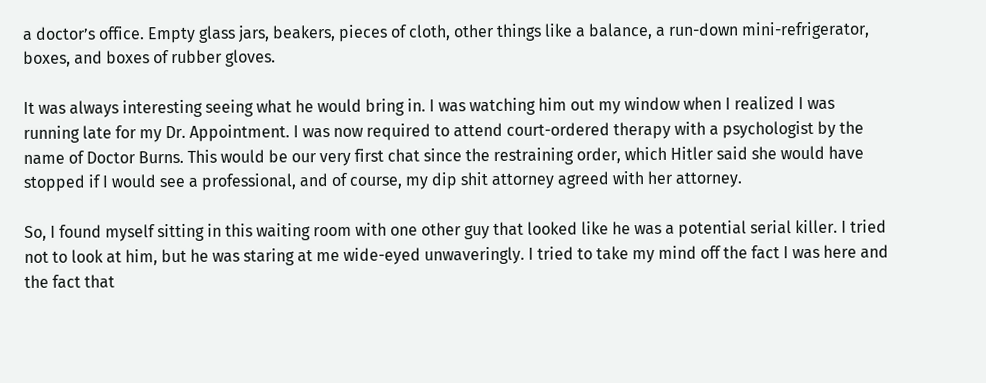a doctor’s office. Empty glass jars, beakers, pieces of cloth, other things like a balance, a run-down mini-refrigerator, boxes, and boxes of rubber gloves.

It was always interesting seeing what he would bring in. I was watching him out my window when I realized I was running late for my Dr. Appointment. I was now required to attend court-ordered therapy with a psychologist by the name of Doctor Burns. This would be our very first chat since the restraining order, which Hitler said she would have stopped if I would see a professional, and of course, my dip shit attorney agreed with her attorney.

So, I found myself sitting in this waiting room with one other guy that looked like he was a potential serial killer. I tried not to look at him, but he was staring at me wide-eyed unwaveringly. I tried to take my mind off the fact I was here and the fact that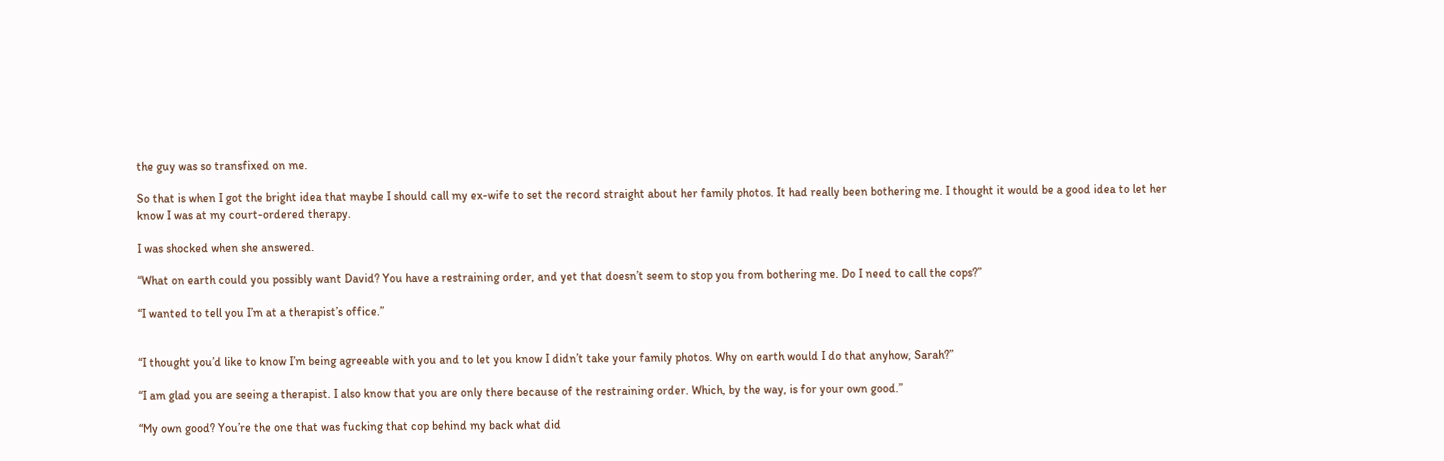the guy was so transfixed on me.

So that is when I got the bright idea that maybe I should call my ex-wife to set the record straight about her family photos. It had really been bothering me. I thought it would be a good idea to let her know I was at my court-ordered therapy.

I was shocked when she answered.

“What on earth could you possibly want David? You have a restraining order, and yet that doesn’t seem to stop you from bothering me. Do I need to call the cops?”

“I wanted to tell you I’m at a therapist’s office.”


“I thought you’d like to know I’m being agreeable with you and to let you know I didn’t take your family photos. Why on earth would I do that anyhow, Sarah?”

“I am glad you are seeing a therapist. I also know that you are only there because of the restraining order. Which, by the way, is for your own good.”

“My own good? You’re the one that was fucking that cop behind my back what did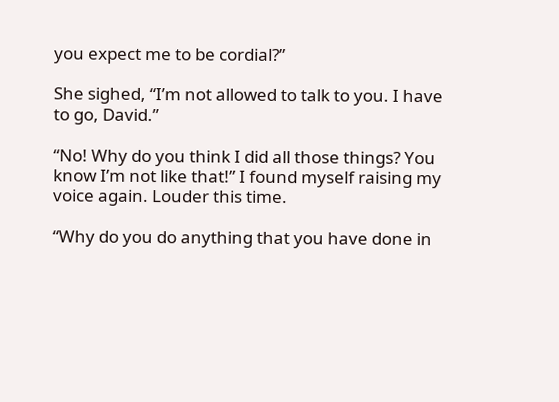you expect me to be cordial?”

She sighed, “I’m not allowed to talk to you. I have to go, David.”

“No! Why do you think I did all those things? You know I’m not like that!” I found myself raising my voice again. Louder this time.

“Why do you do anything that you have done in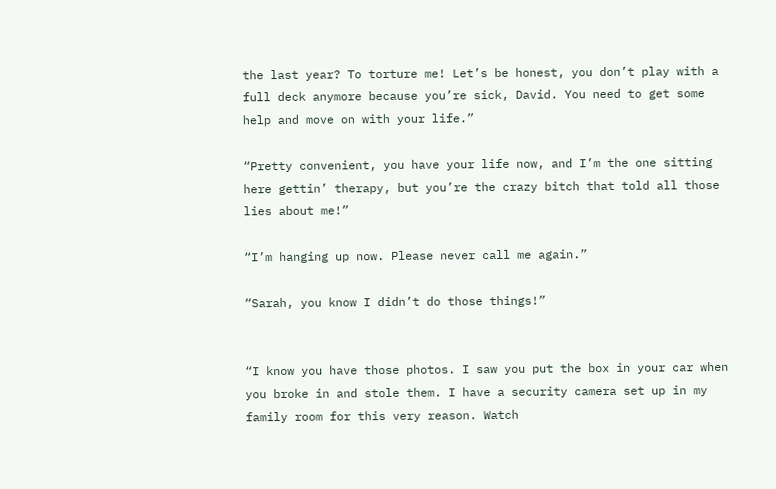the last year? To torture me! Let’s be honest, you don’t play with a full deck anymore because you’re sick, David. You need to get some help and move on with your life.”

“Pretty convenient, you have your life now, and I’m the one sitting here gettin’ therapy, but you’re the crazy bitch that told all those lies about me!”

“I’m hanging up now. Please never call me again.”

“Sarah, you know I didn’t do those things!”


“I know you have those photos. I saw you put the box in your car when you broke in and stole them. I have a security camera set up in my family room for this very reason. Watch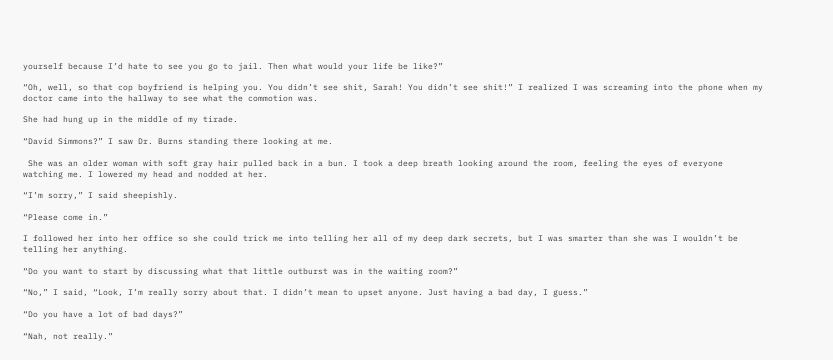yourself because I’d hate to see you go to jail. Then what would your life be like?”

“Oh, well, so that cop boyfriend is helping you. You didn’t see shit, Sarah! You didn’t see shit!” I realized I was screaming into the phone when my doctor came into the hallway to see what the commotion was.

She had hung up in the middle of my tirade.

“David Simmons?” I saw Dr. Burns standing there looking at me.

 She was an older woman with soft gray hair pulled back in a bun. I took a deep breath looking around the room, feeling the eyes of everyone watching me. I lowered my head and nodded at her.

“I’m sorry,” I said sheepishly.

“Please come in.”

I followed her into her office so she could trick me into telling her all of my deep dark secrets, but I was smarter than she was I wouldn’t be telling her anything.

“Do you want to start by discussing what that little outburst was in the waiting room?”

“No,” I said, “Look, I’m really sorry about that. I didn’t mean to upset anyone. Just having a bad day, I guess.”

“Do you have a lot of bad days?”

“Nah, not really.”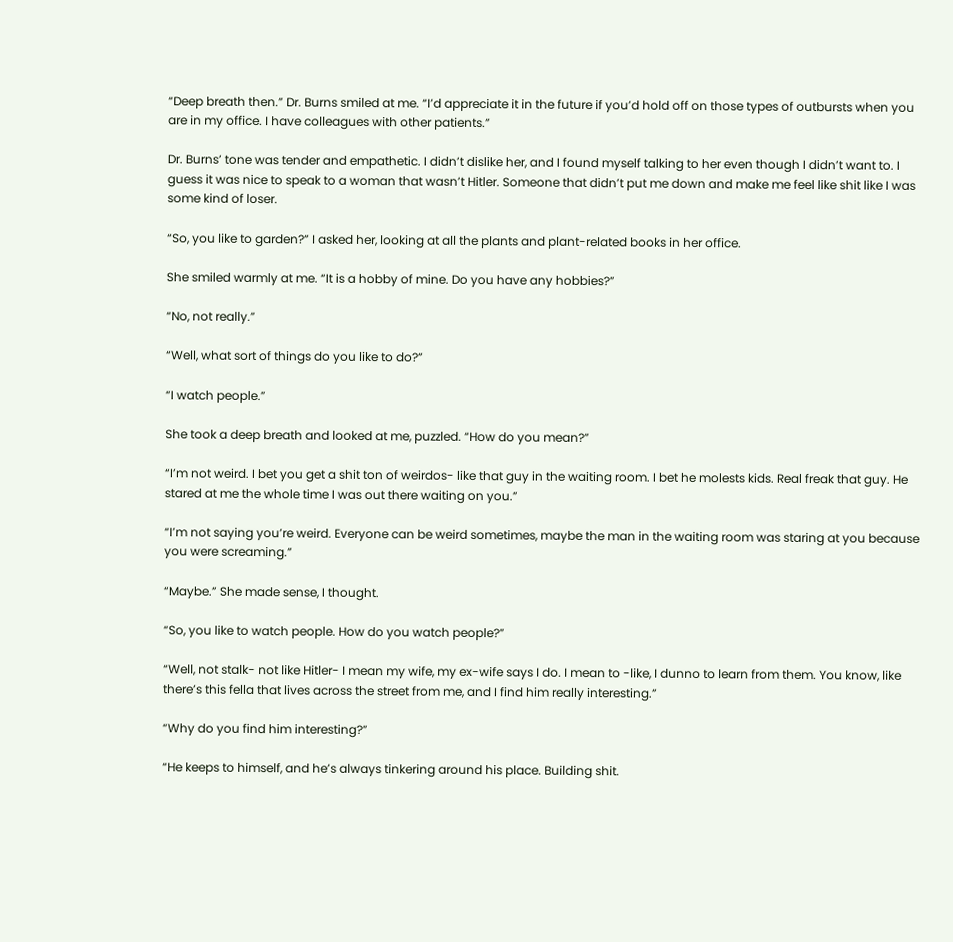“Deep breath then.” Dr. Burns smiled at me. “I’d appreciate it in the future if you’d hold off on those types of outbursts when you are in my office. I have colleagues with other patients.”

Dr. Burns’ tone was tender and empathetic. I didn’t dislike her, and I found myself talking to her even though I didn’t want to. I guess it was nice to speak to a woman that wasn’t Hitler. Someone that didn’t put me down and make me feel like shit like I was some kind of loser.

“So, you like to garden?” I asked her, looking at all the plants and plant-related books in her office.

She smiled warmly at me. “It is a hobby of mine. Do you have any hobbies?”

“No, not really.”

“Well, what sort of things do you like to do?”

“I watch people.”

She took a deep breath and looked at me, puzzled. “How do you mean?”

“I’m not weird. I bet you get a shit ton of weirdos- like that guy in the waiting room. I bet he molests kids. Real freak that guy. He stared at me the whole time I was out there waiting on you.”

“I’m not saying you’re weird. Everyone can be weird sometimes, maybe the man in the waiting room was staring at you because you were screaming.”

“Maybe.” She made sense, I thought.

“So, you like to watch people. How do you watch people?”

“Well, not stalk- not like Hitler- I mean my wife, my ex-wife says I do. I mean to -like, I dunno to learn from them. You know, like there’s this fella that lives across the street from me, and I find him really interesting.”

“Why do you find him interesting?”

“He keeps to himself, and he’s always tinkering around his place. Building shit.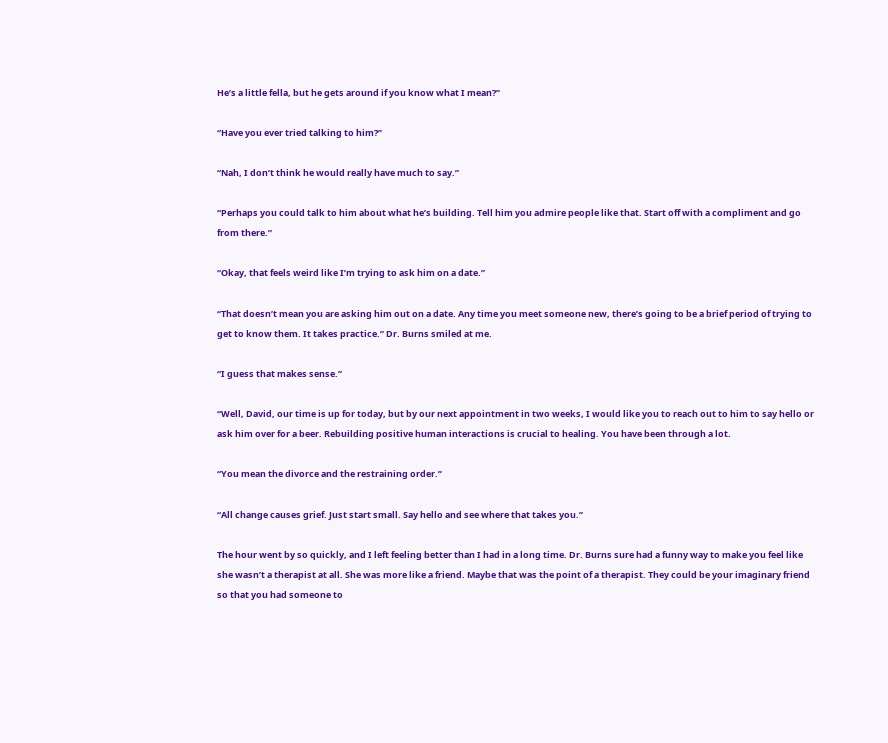He’s a little fella, but he gets around if you know what I mean?”

“Have you ever tried talking to him?”

“Nah, I don’t think he would really have much to say.”

“Perhaps you could talk to him about what he’s building. Tell him you admire people like that. Start off with a compliment and go from there.”

“Okay, that feels weird like I’m trying to ask him on a date.”

“That doesn’t mean you are asking him out on a date. Any time you meet someone new, there’s going to be a brief period of trying to get to know them. It takes practice.” Dr. Burns smiled at me.

“I guess that makes sense.”

“Well, David, our time is up for today, but by our next appointment in two weeks, I would like you to reach out to him to say hello or ask him over for a beer. Rebuilding positive human interactions is crucial to healing. You have been through a lot.

“You mean the divorce and the restraining order.”

“All change causes grief. Just start small. Say hello and see where that takes you.”

The hour went by so quickly, and I left feeling better than I had in a long time. Dr. Burns sure had a funny way to make you feel like she wasn’t a therapist at all. She was more like a friend. Maybe that was the point of a therapist. They could be your imaginary friend so that you had someone to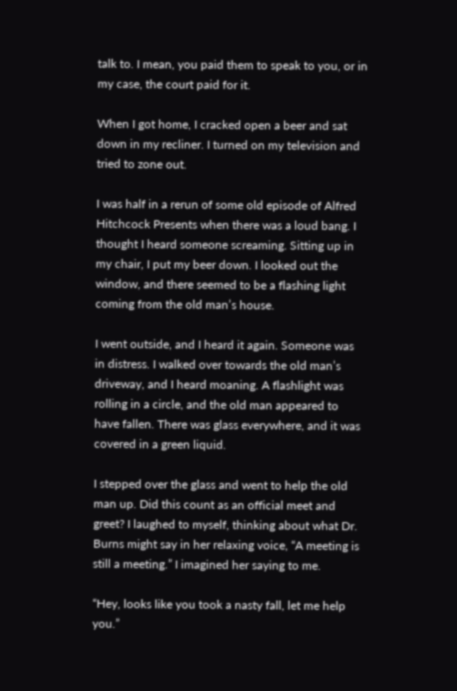talk to. I mean, you paid them to speak to you, or in my case, the court paid for it.

When I got home, I cracked open a beer and sat down in my recliner. I turned on my television and tried to zone out.

I was half in a rerun of some old episode of Alfred Hitchcock Presents when there was a loud bang. I thought I heard someone screaming. Sitting up in my chair, I put my beer down. I looked out the window, and there seemed to be a flashing light coming from the old man’s house.

I went outside, and I heard it again. Someone was in distress. I walked over towards the old man’s driveway, and I heard moaning. A flashlight was rolling in a circle, and the old man appeared to have fallen. There was glass everywhere, and it was covered in a green liquid.

I stepped over the glass and went to help the old man up. Did this count as an official meet and greet? I laughed to myself, thinking about what Dr. Burns might say in her relaxing voice, “A meeting is still a meeting.” I imagined her saying to me.

“Hey, looks like you took a nasty fall, let me help you.”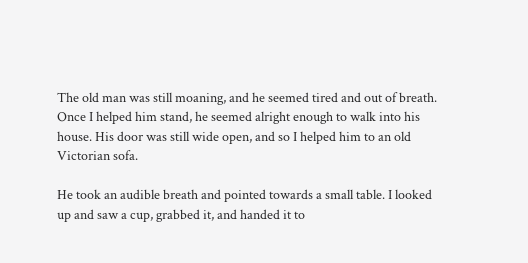The old man was still moaning, and he seemed tired and out of breath. Once I helped him stand, he seemed alright enough to walk into his house. His door was still wide open, and so I helped him to an old Victorian sofa.

He took an audible breath and pointed towards a small table. I looked up and saw a cup, grabbed it, and handed it to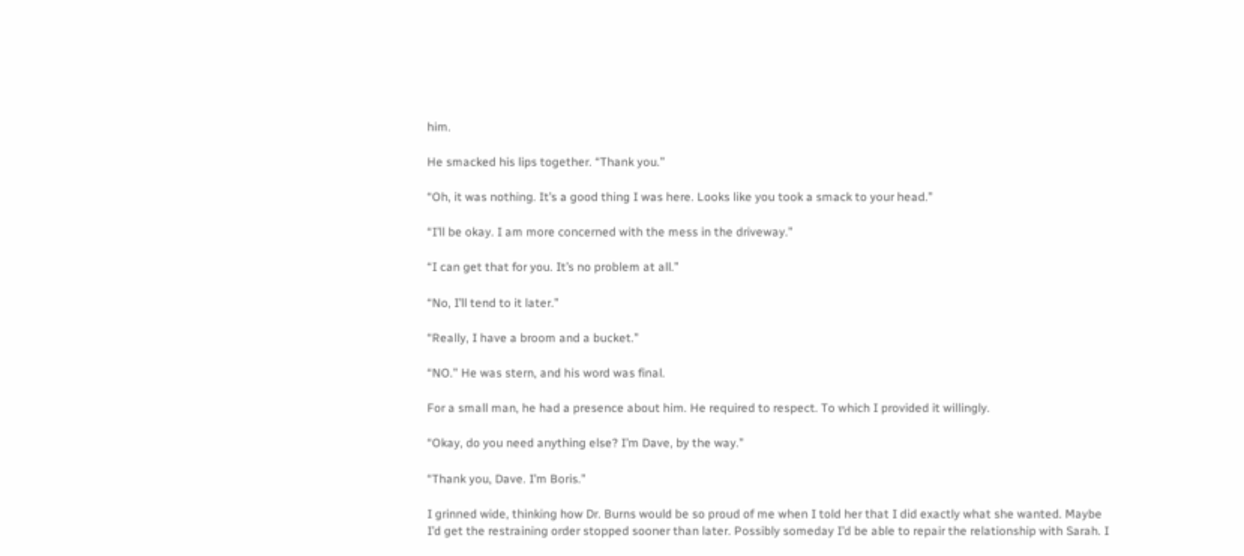him.

He smacked his lips together. “Thank you.”

“Oh, it was nothing. It’s a good thing I was here. Looks like you took a smack to your head.”

“I’ll be okay. I am more concerned with the mess in the driveway.”

“I can get that for you. It’s no problem at all.”

“No, I’ll tend to it later.”

“Really, I have a broom and a bucket.”

“NO.” He was stern, and his word was final.

For a small man, he had a presence about him. He required to respect. To which I provided it willingly.

“Okay, do you need anything else? I’m Dave, by the way.”

“Thank you, Dave. I’m Boris.”

I grinned wide, thinking how Dr. Burns would be so proud of me when I told her that I did exactly what she wanted. Maybe I’d get the restraining order stopped sooner than later. Possibly someday I’d be able to repair the relationship with Sarah. I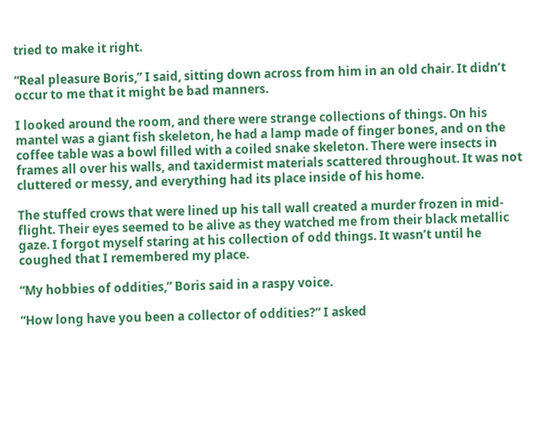tried to make it right.

“Real pleasure Boris,” I said, sitting down across from him in an old chair. It didn’t occur to me that it might be bad manners.

I looked around the room, and there were strange collections of things. On his mantel was a giant fish skeleton, he had a lamp made of finger bones, and on the coffee table was a bowl filled with a coiled snake skeleton. There were insects in frames all over his walls, and taxidermist materials scattered throughout. It was not cluttered or messy, and everything had its place inside of his home.

The stuffed crows that were lined up his tall wall created a murder frozen in mid-flight. Their eyes seemed to be alive as they watched me from their black metallic gaze. I forgot myself staring at his collection of odd things. It wasn’t until he coughed that I remembered my place.

“My hobbies of oddities,” Boris said in a raspy voice.

“How long have you been a collector of oddities?” I asked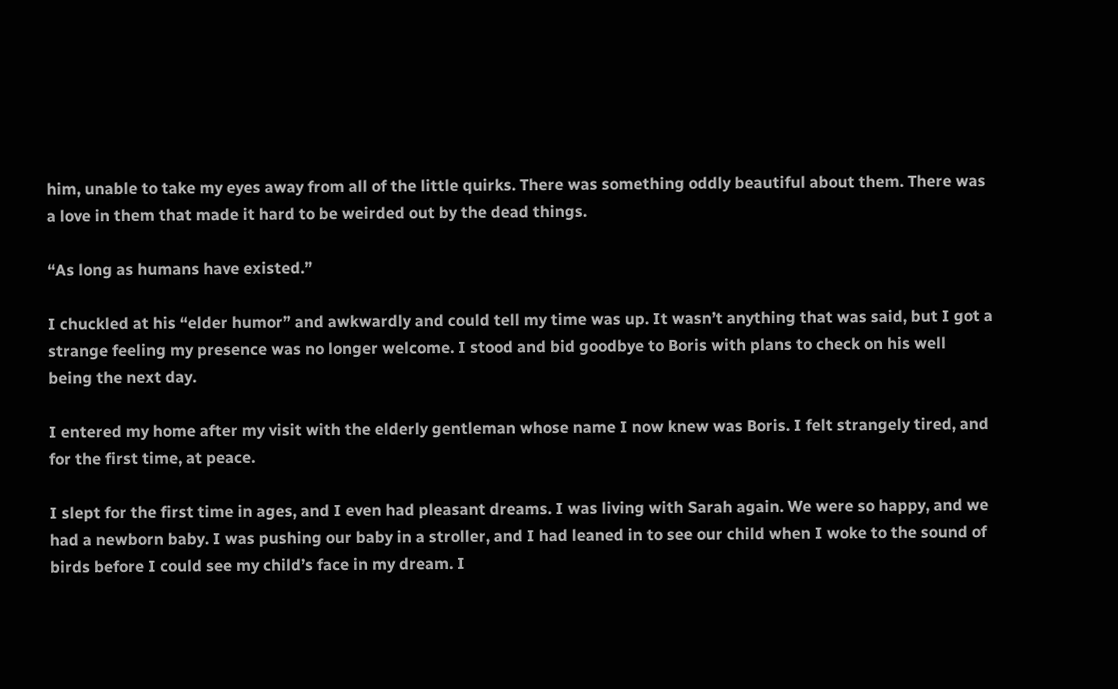him, unable to take my eyes away from all of the little quirks. There was something oddly beautiful about them. There was a love in them that made it hard to be weirded out by the dead things.

“As long as humans have existed.”

I chuckled at his “elder humor” and awkwardly and could tell my time was up. It wasn’t anything that was said, but I got a strange feeling my presence was no longer welcome. I stood and bid goodbye to Boris with plans to check on his well being the next day.

I entered my home after my visit with the elderly gentleman whose name I now knew was Boris. I felt strangely tired, and for the first time, at peace.

I slept for the first time in ages, and I even had pleasant dreams. I was living with Sarah again. We were so happy, and we had a newborn baby. I was pushing our baby in a stroller, and I had leaned in to see our child when I woke to the sound of birds before I could see my child’s face in my dream. I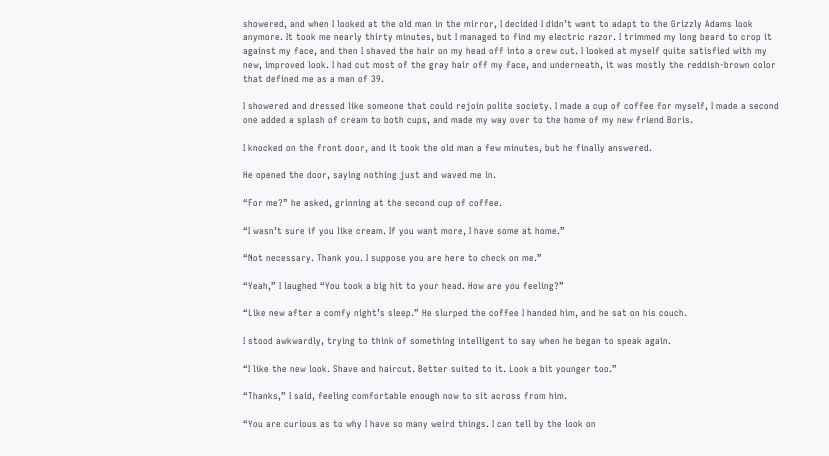showered, and when I looked at the old man in the mirror, I decided I didn’t want to adapt to the Grizzly Adams look anymore. It took me nearly thirty minutes, but I managed to find my electric razor. I trimmed my long beard to crop it against my face, and then I shaved the hair on my head off into a crew cut. I looked at myself quite satisfied with my new, improved look. I had cut most of the gray hair off my face, and underneath, it was mostly the reddish-brown color that defined me as a man of 39.

I showered and dressed like someone that could rejoin polite society. I made a cup of coffee for myself, I made a second one added a splash of cream to both cups, and made my way over to the home of my new friend Boris.

I knocked on the front door, and it took the old man a few minutes, but he finally answered.

He opened the door, saying nothing just and waved me in.

“For me?” he asked, grinning at the second cup of coffee.

“I wasn’t sure if you like cream. If you want more, I have some at home.”

“Not necessary. Thank you. I suppose you are here to check on me.”

“Yeah,” I laughed “You took a big hit to your head. How are you feeling?”

“Like new after a comfy night’s sleep.” He slurped the coffee I handed him, and he sat on his couch.

I stood awkwardly, trying to think of something intelligent to say when he began to speak again.

“I like the new look. Shave and haircut. Better suited to it. Look a bit younger too.”

“Thanks,” I said, feeling comfortable enough now to sit across from him.

“You are curious as to why I have so many weird things. I can tell by the look on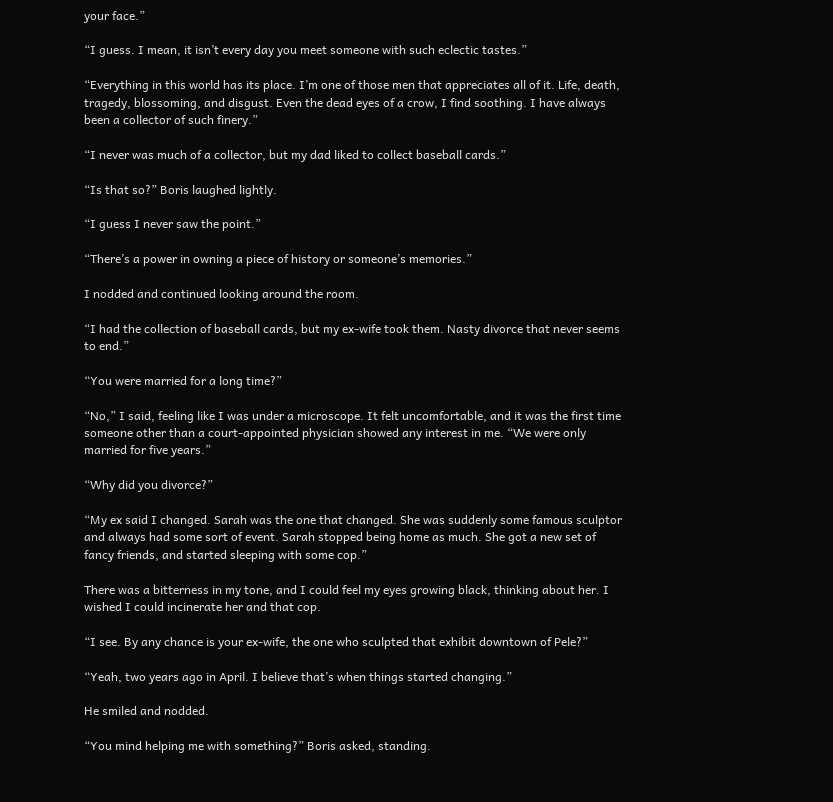your face.”

“I guess. I mean, it isn’t every day you meet someone with such eclectic tastes.”

“Everything in this world has its place. I’m one of those men that appreciates all of it. Life, death, tragedy, blossoming, and disgust. Even the dead eyes of a crow, I find soothing. I have always been a collector of such finery.”

“I never was much of a collector, but my dad liked to collect baseball cards.”

“Is that so?” Boris laughed lightly.

“I guess I never saw the point.”

“There’s a power in owning a piece of history or someone’s memories.”

I nodded and continued looking around the room.

“I had the collection of baseball cards, but my ex-wife took them. Nasty divorce that never seems to end.”

“You were married for a long time?”

“No,” I said, feeling like I was under a microscope. It felt uncomfortable, and it was the first time someone other than a court-appointed physician showed any interest in me. “We were only married for five years.”

“Why did you divorce?”

“My ex said I changed. Sarah was the one that changed. She was suddenly some famous sculptor and always had some sort of event. Sarah stopped being home as much. She got a new set of fancy friends, and started sleeping with some cop.”

There was a bitterness in my tone, and I could feel my eyes growing black, thinking about her. I wished I could incinerate her and that cop.

“I see. By any chance is your ex-wife, the one who sculpted that exhibit downtown of Pele?”

“Yeah, two years ago in April. I believe that’s when things started changing.”

He smiled and nodded.

“You mind helping me with something?” Boris asked, standing.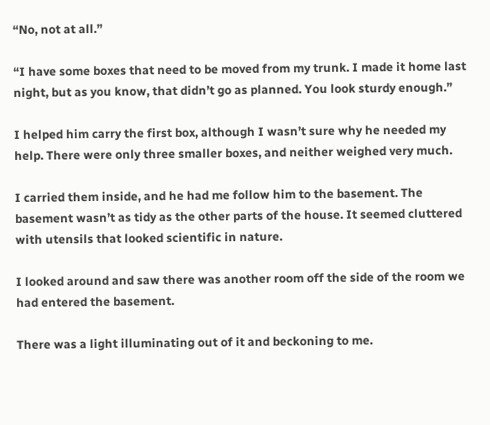“No, not at all.”

“I have some boxes that need to be moved from my trunk. I made it home last night, but as you know, that didn’t go as planned. You look sturdy enough.”

I helped him carry the first box, although I wasn’t sure why he needed my help. There were only three smaller boxes, and neither weighed very much.

I carried them inside, and he had me follow him to the basement. The basement wasn’t as tidy as the other parts of the house. It seemed cluttered with utensils that looked scientific in nature.

I looked around and saw there was another room off the side of the room we had entered the basement.

There was a light illuminating out of it and beckoning to me.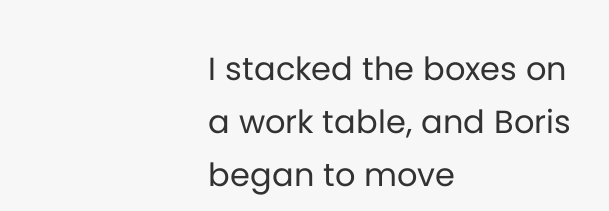I stacked the boxes on a work table, and Boris began to move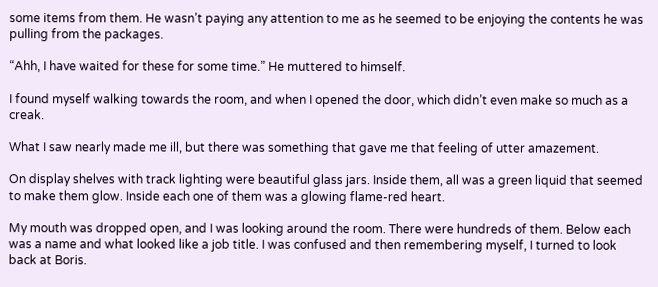some items from them. He wasn’t paying any attention to me as he seemed to be enjoying the contents he was pulling from the packages.

“Ahh, I have waited for these for some time.” He muttered to himself.

I found myself walking towards the room, and when I opened the door, which didn’t even make so much as a creak.

What I saw nearly made me ill, but there was something that gave me that feeling of utter amazement.

On display shelves with track lighting were beautiful glass jars. Inside them, all was a green liquid that seemed to make them glow. Inside each one of them was a glowing flame-red heart.

My mouth was dropped open, and I was looking around the room. There were hundreds of them. Below each was a name and what looked like a job title. I was confused and then remembering myself, I turned to look back at Boris.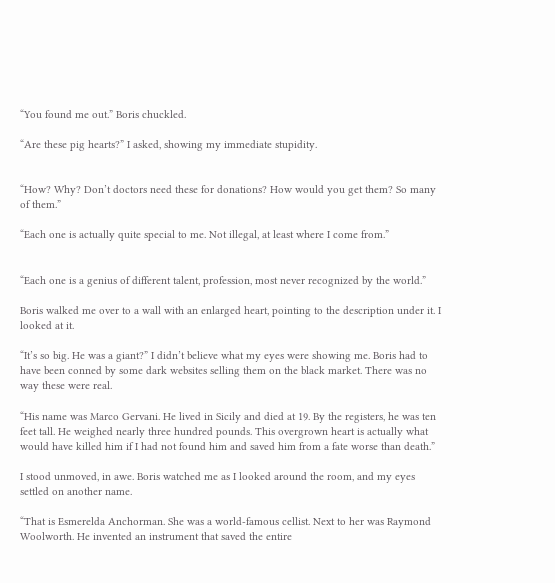“You found me out.” Boris chuckled.

“Are these pig hearts?” I asked, showing my immediate stupidity.


“How? Why? Don’t doctors need these for donations? How would you get them? So many of them.”

“Each one is actually quite special to me. Not illegal, at least where I come from.”


“Each one is a genius of different talent, profession, most never recognized by the world.”

Boris walked me over to a wall with an enlarged heart, pointing to the description under it. I looked at it.

“It’s so big. He was a giant?” I didn’t believe what my eyes were showing me. Boris had to have been conned by some dark websites selling them on the black market. There was no way these were real.

“His name was Marco Gervani. He lived in Sicily and died at 19. By the registers, he was ten feet tall. He weighed nearly three hundred pounds. This overgrown heart is actually what would have killed him if I had not found him and saved him from a fate worse than death.”

I stood unmoved, in awe. Boris watched me as I looked around the room, and my eyes settled on another name.

“That is Esmerelda Anchorman. She was a world-famous cellist. Next to her was Raymond Woolworth. He invented an instrument that saved the entire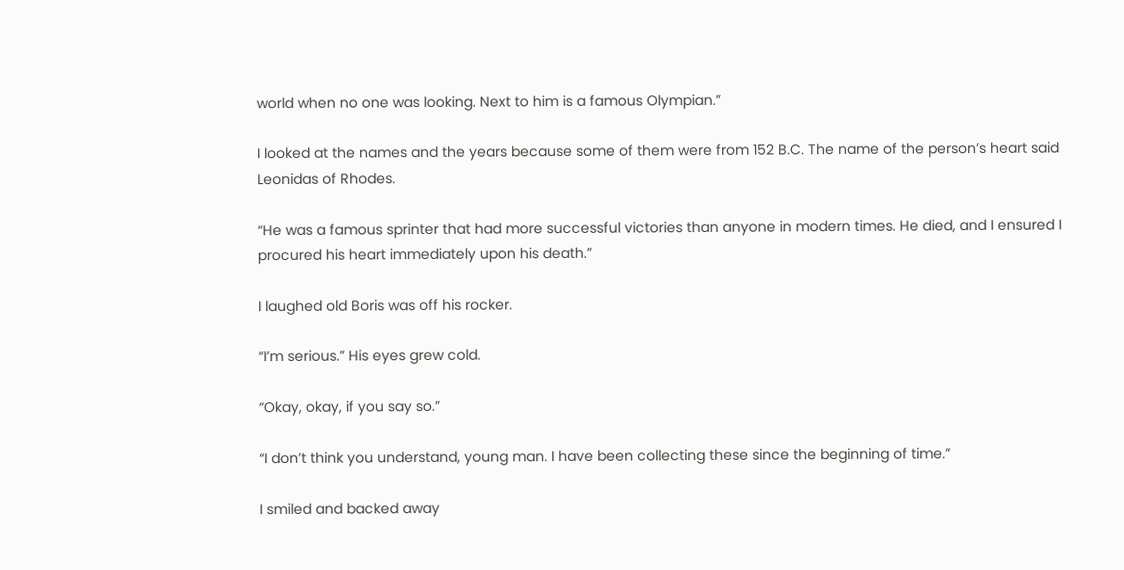world when no one was looking. Next to him is a famous Olympian.”

I looked at the names and the years because some of them were from 152 B.C. The name of the person’s heart said Leonidas of Rhodes.

“He was a famous sprinter that had more successful victories than anyone in modern times. He died, and I ensured I procured his heart immediately upon his death.”

I laughed old Boris was off his rocker.

“I’m serious.” His eyes grew cold.

“Okay, okay, if you say so.”

“I don’t think you understand, young man. I have been collecting these since the beginning of time.”

I smiled and backed away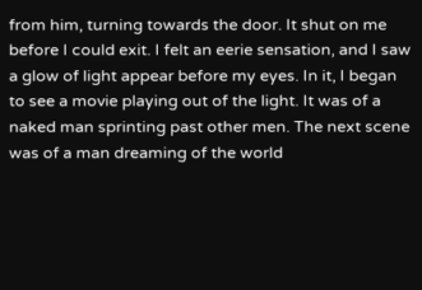from him, turning towards the door. It shut on me before I could exit. I felt an eerie sensation, and I saw a glow of light appear before my eyes. In it, I began to see a movie playing out of the light. It was of a naked man sprinting past other men. The next scene was of a man dreaming of the world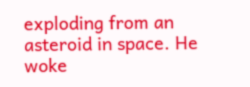exploding from an asteroid in space. He woke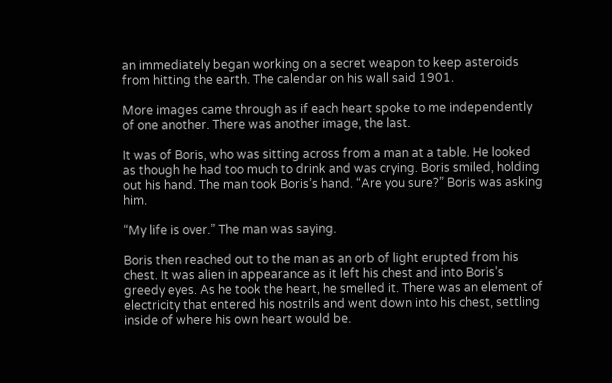an immediately began working on a secret weapon to keep asteroids from hitting the earth. The calendar on his wall said 1901.

More images came through as if each heart spoke to me independently of one another. There was another image, the last.

It was of Boris, who was sitting across from a man at a table. He looked as though he had too much to drink and was crying. Boris smiled, holding out his hand. The man took Boris’s hand. “Are you sure?” Boris was asking him.

“My life is over.” The man was saying.

Boris then reached out to the man as an orb of light erupted from his chest. It was alien in appearance as it left his chest and into Boris’s greedy eyes. As he took the heart, he smelled it. There was an element of electricity that entered his nostrils and went down into his chest, settling inside of where his own heart would be.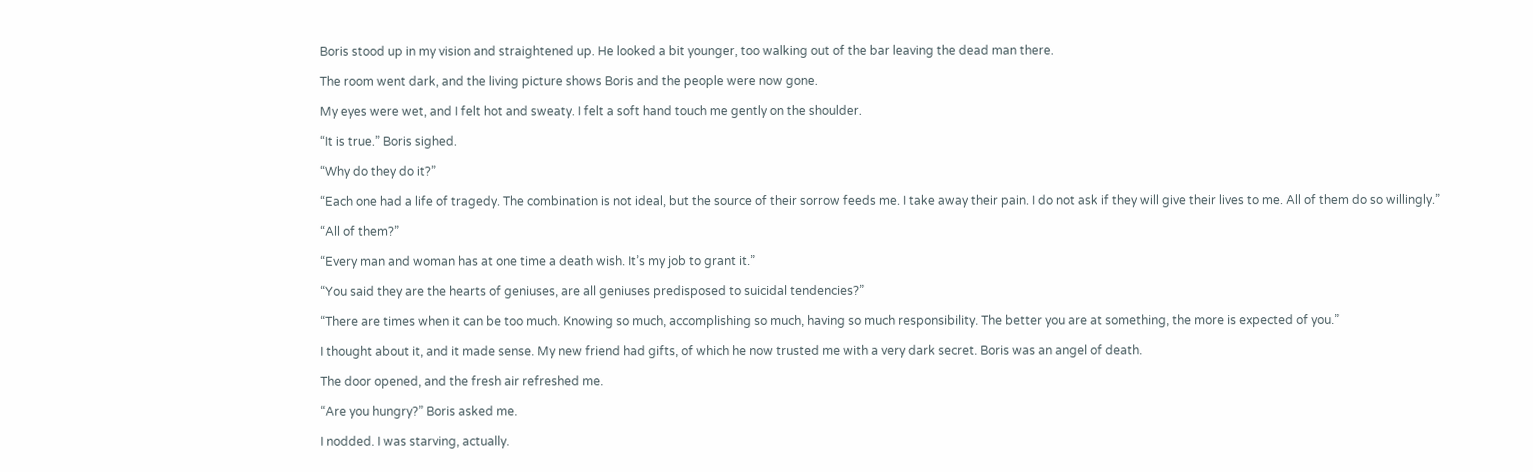Boris stood up in my vision and straightened up. He looked a bit younger, too walking out of the bar leaving the dead man there.

The room went dark, and the living picture shows Boris and the people were now gone.

My eyes were wet, and I felt hot and sweaty. I felt a soft hand touch me gently on the shoulder.

“It is true.” Boris sighed.

“Why do they do it?”

“Each one had a life of tragedy. The combination is not ideal, but the source of their sorrow feeds me. I take away their pain. I do not ask if they will give their lives to me. All of them do so willingly.”

“All of them?”

“Every man and woman has at one time a death wish. It’s my job to grant it.”

“You said they are the hearts of geniuses, are all geniuses predisposed to suicidal tendencies?”

“There are times when it can be too much. Knowing so much, accomplishing so much, having so much responsibility. The better you are at something, the more is expected of you.”

I thought about it, and it made sense. My new friend had gifts, of which he now trusted me with a very dark secret. Boris was an angel of death.

The door opened, and the fresh air refreshed me.

“Are you hungry?” Boris asked me.

I nodded. I was starving, actually.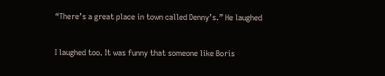“There’s a great place in town called Denny’s.” He laughed

I laughed too. It was funny that someone like Boris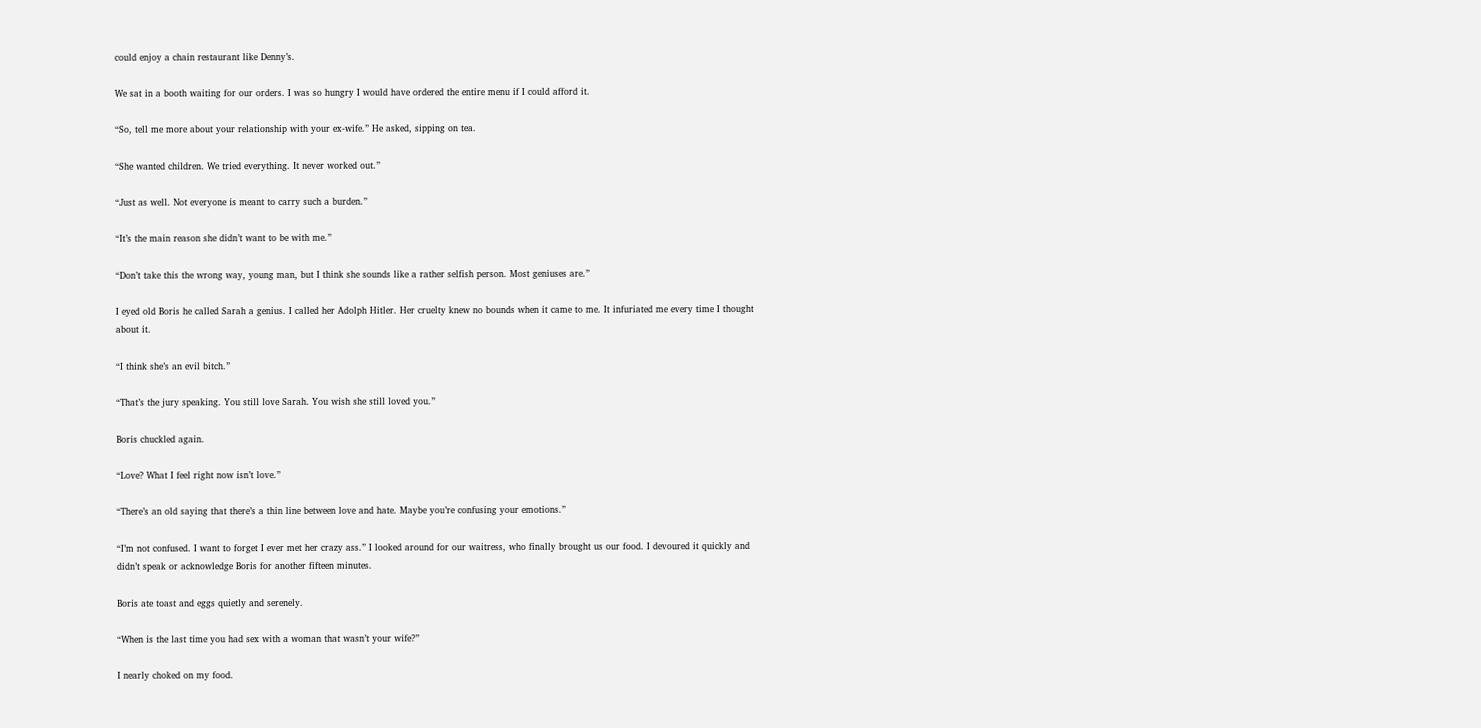could enjoy a chain restaurant like Denny’s.

We sat in a booth waiting for our orders. I was so hungry I would have ordered the entire menu if I could afford it.

“So, tell me more about your relationship with your ex-wife.” He asked, sipping on tea.

“She wanted children. We tried everything. It never worked out.”

“Just as well. Not everyone is meant to carry such a burden.”

“It’s the main reason she didn’t want to be with me.”

“Don’t take this the wrong way, young man, but I think she sounds like a rather selfish person. Most geniuses are.”

I eyed old Boris he called Sarah a genius. I called her Adolph Hitler. Her cruelty knew no bounds when it came to me. It infuriated me every time I thought about it.

“I think she’s an evil bitch.”

“That’s the jury speaking. You still love Sarah. You wish she still loved you.”

Boris chuckled again.

“Love? What I feel right now isn’t love.”

“There’s an old saying that there’s a thin line between love and hate. Maybe you’re confusing your emotions.”

“I’m not confused. I want to forget I ever met her crazy ass.” I looked around for our waitress, who finally brought us our food. I devoured it quickly and didn’t speak or acknowledge Boris for another fifteen minutes.

Boris ate toast and eggs quietly and serenely.

“When is the last time you had sex with a woman that wasn’t your wife?”

I nearly choked on my food.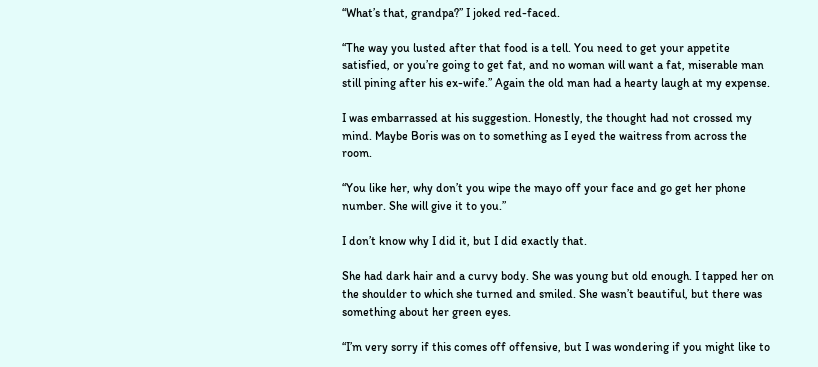“What’s that, grandpa?” I joked red-faced.

“The way you lusted after that food is a tell. You need to get your appetite satisfied, or you’re going to get fat, and no woman will want a fat, miserable man still pining after his ex-wife.” Again the old man had a hearty laugh at my expense.

I was embarrassed at his suggestion. Honestly, the thought had not crossed my mind. Maybe Boris was on to something as I eyed the waitress from across the room.

“You like her, why don’t you wipe the mayo off your face and go get her phone number. She will give it to you.”

I don’t know why I did it, but I did exactly that.

She had dark hair and a curvy body. She was young but old enough. I tapped her on the shoulder to which she turned and smiled. She wasn’t beautiful, but there was something about her green eyes.

“I’m very sorry if this comes off offensive, but I was wondering if you might like to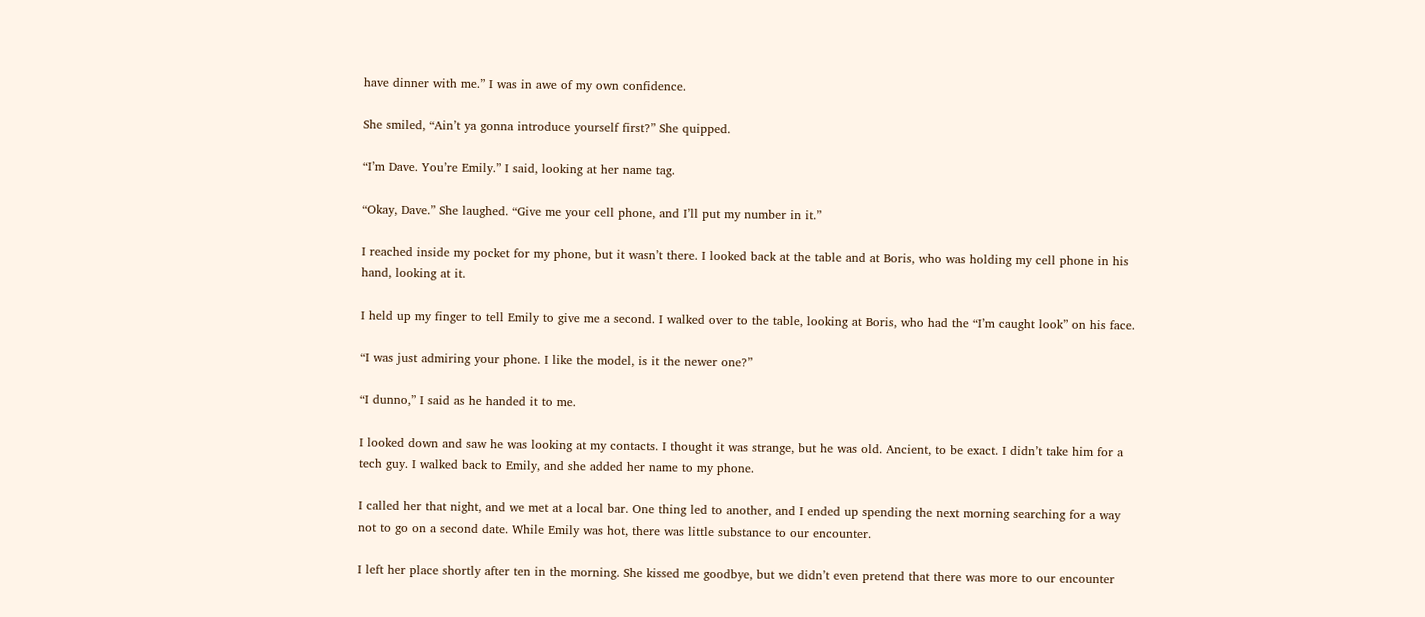have dinner with me.” I was in awe of my own confidence.

She smiled, “Ain’t ya gonna introduce yourself first?” She quipped.

“I’m Dave. You’re Emily.” I said, looking at her name tag.

“Okay, Dave.” She laughed. “Give me your cell phone, and I’ll put my number in it.”

I reached inside my pocket for my phone, but it wasn’t there. I looked back at the table and at Boris, who was holding my cell phone in his hand, looking at it.

I held up my finger to tell Emily to give me a second. I walked over to the table, looking at Boris, who had the “I’m caught look” on his face.

“I was just admiring your phone. I like the model, is it the newer one?”

“I dunno,” I said as he handed it to me.

I looked down and saw he was looking at my contacts. I thought it was strange, but he was old. Ancient, to be exact. I didn’t take him for a tech guy. I walked back to Emily, and she added her name to my phone.

I called her that night, and we met at a local bar. One thing led to another, and I ended up spending the next morning searching for a way not to go on a second date. While Emily was hot, there was little substance to our encounter.

I left her place shortly after ten in the morning. She kissed me goodbye, but we didn’t even pretend that there was more to our encounter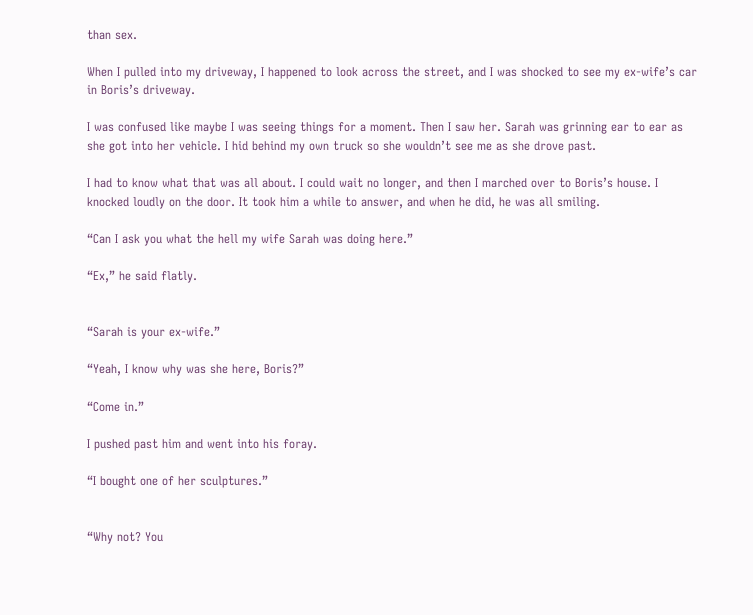than sex.

When I pulled into my driveway, I happened to look across the street, and I was shocked to see my ex-wife’s car in Boris’s driveway.

I was confused like maybe I was seeing things for a moment. Then I saw her. Sarah was grinning ear to ear as she got into her vehicle. I hid behind my own truck so she wouldn’t see me as she drove past.

I had to know what that was all about. I could wait no longer, and then I marched over to Boris’s house. I knocked loudly on the door. It took him a while to answer, and when he did, he was all smiling.

“Can I ask you what the hell my wife Sarah was doing here.”

“Ex,” he said flatly.


“Sarah is your ex-wife.”

“Yeah, I know why was she here, Boris?”

“Come in.”

I pushed past him and went into his foray.

“I bought one of her sculptures.”


“Why not? You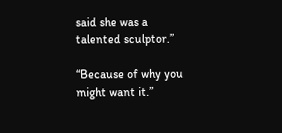said she was a talented sculptor.”

“Because of why you might want it.”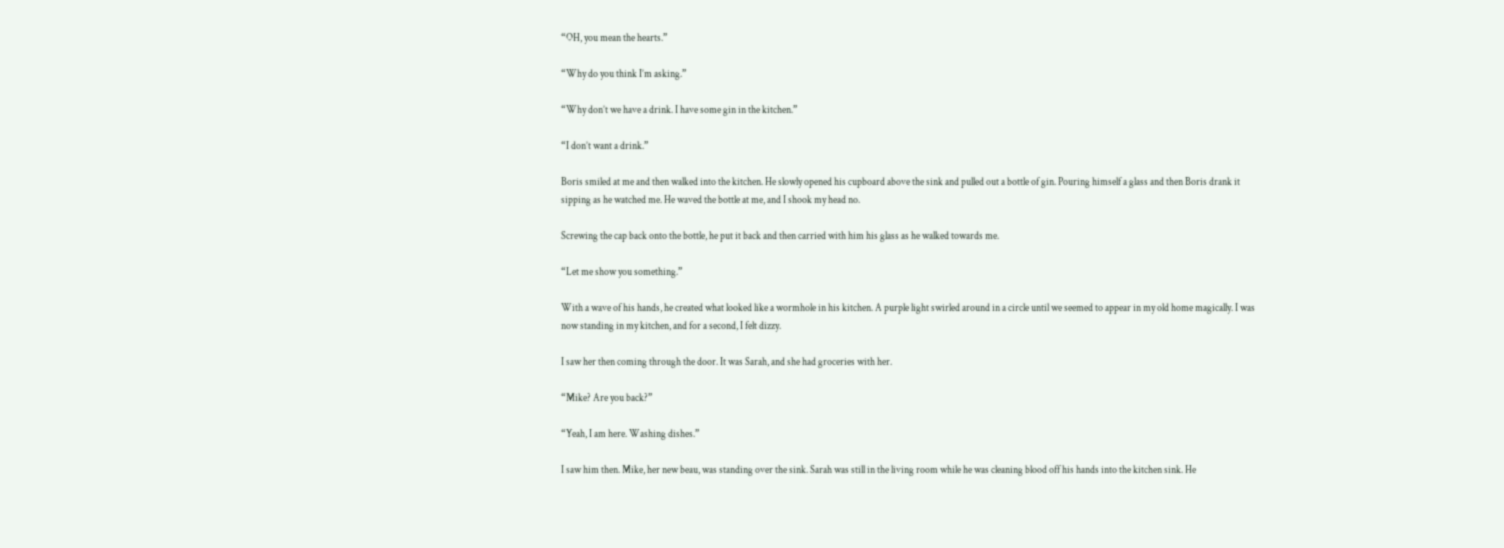“OH, you mean the hearts.”

“Why do you think I’m asking.”

“Why don’t we have a drink. I have some gin in the kitchen.”

“I don’t want a drink.”

Boris smiled at me and then walked into the kitchen. He slowly opened his cupboard above the sink and pulled out a bottle of gin. Pouring himself a glass and then Boris drank it sipping as he watched me. He waved the bottle at me, and I shook my head no.

Screwing the cap back onto the bottle, he put it back and then carried with him his glass as he walked towards me.

“Let me show you something.”

With a wave of his hands, he created what looked like a wormhole in his kitchen. A purple light swirled around in a circle until we seemed to appear in my old home magically. I was now standing in my kitchen, and for a second, I felt dizzy.

I saw her then coming through the door. It was Sarah, and she had groceries with her.

“Mike? Are you back?”

“Yeah, I am here. Washing dishes.”

I saw him then. Mike, her new beau, was standing over the sink. Sarah was still in the living room while he was cleaning blood off his hands into the kitchen sink. He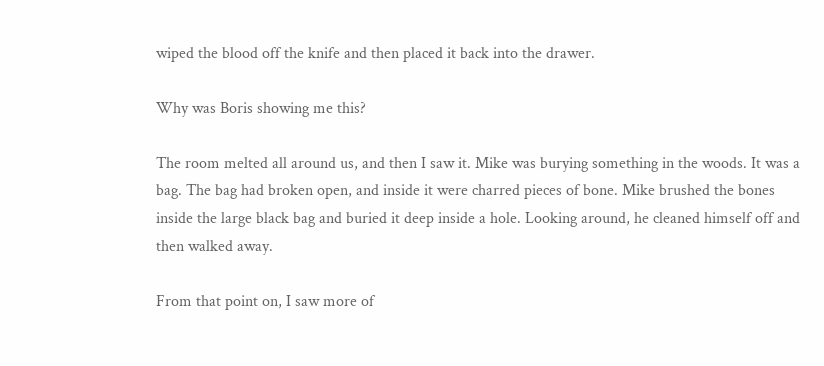wiped the blood off the knife and then placed it back into the drawer.

Why was Boris showing me this?

The room melted all around us, and then I saw it. Mike was burying something in the woods. It was a bag. The bag had broken open, and inside it were charred pieces of bone. Mike brushed the bones inside the large black bag and buried it deep inside a hole. Looking around, he cleaned himself off and then walked away.

From that point on, I saw more of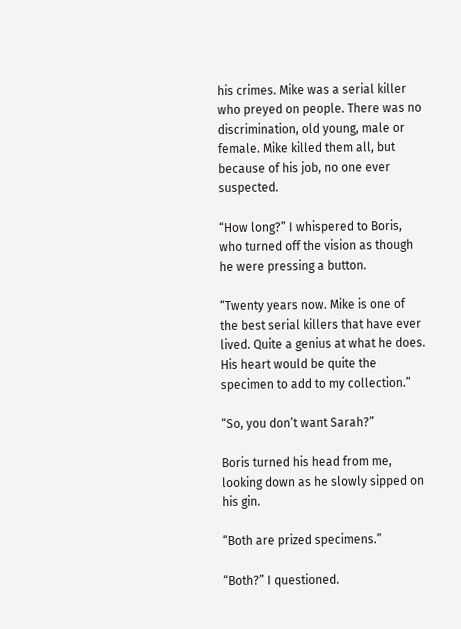his crimes. Mike was a serial killer who preyed on people. There was no discrimination, old young, male or female. Mike killed them all, but because of his job, no one ever suspected.

“How long?” I whispered to Boris, who turned off the vision as though he were pressing a button.

“Twenty years now. Mike is one of the best serial killers that have ever lived. Quite a genius at what he does. His heart would be quite the specimen to add to my collection.”

“So, you don’t want Sarah?”

Boris turned his head from me, looking down as he slowly sipped on his gin.

“Both are prized specimens.”

“Both?” I questioned.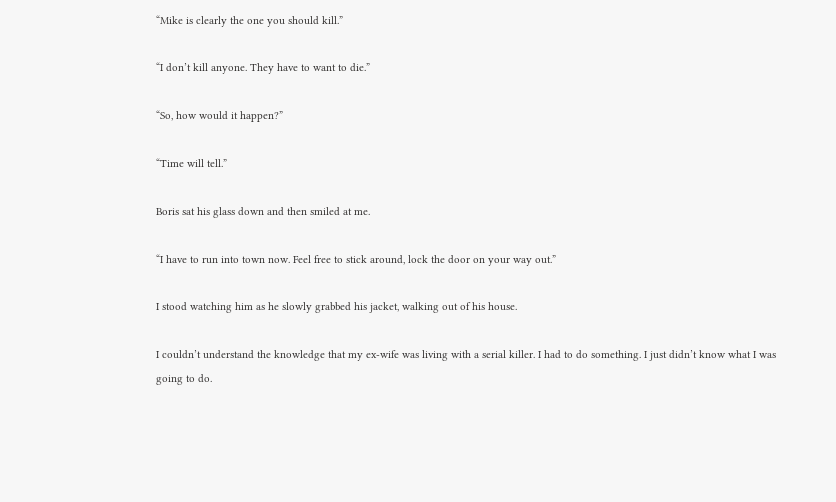“Mike is clearly the one you should kill.”

“I don’t kill anyone. They have to want to die.”

“So, how would it happen?”

“Time will tell.”

Boris sat his glass down and then smiled at me.

“I have to run into town now. Feel free to stick around, lock the door on your way out.”

I stood watching him as he slowly grabbed his jacket, walking out of his house.

I couldn’t understand the knowledge that my ex-wife was living with a serial killer. I had to do something. I just didn’t know what I was going to do.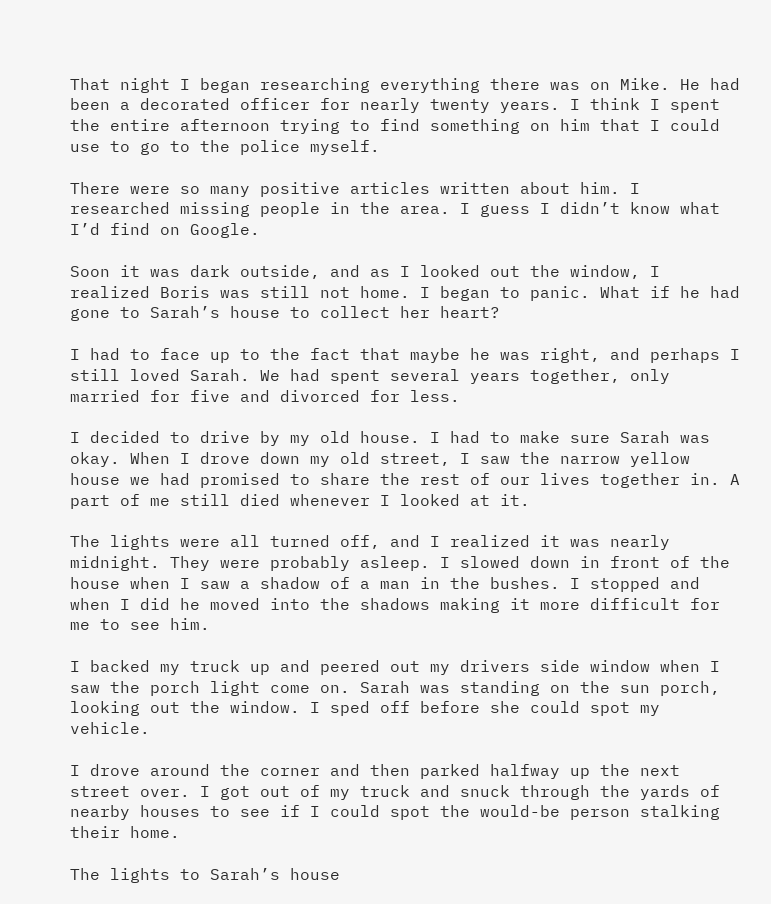That night I began researching everything there was on Mike. He had been a decorated officer for nearly twenty years. I think I spent the entire afternoon trying to find something on him that I could use to go to the police myself.

There were so many positive articles written about him. I researched missing people in the area. I guess I didn’t know what I’d find on Google.

Soon it was dark outside, and as I looked out the window, I realized Boris was still not home. I began to panic. What if he had gone to Sarah’s house to collect her heart?

I had to face up to the fact that maybe he was right, and perhaps I still loved Sarah. We had spent several years together, only married for five and divorced for less.

I decided to drive by my old house. I had to make sure Sarah was okay. When I drove down my old street, I saw the narrow yellow house we had promised to share the rest of our lives together in. A part of me still died whenever I looked at it.

The lights were all turned off, and I realized it was nearly midnight. They were probably asleep. I slowed down in front of the house when I saw a shadow of a man in the bushes. I stopped and when I did he moved into the shadows making it more difficult for me to see him.

I backed my truck up and peered out my drivers side window when I saw the porch light come on. Sarah was standing on the sun porch, looking out the window. I sped off before she could spot my vehicle.

I drove around the corner and then parked halfway up the next street over. I got out of my truck and snuck through the yards of nearby houses to see if I could spot the would-be person stalking their home.

The lights to Sarah’s house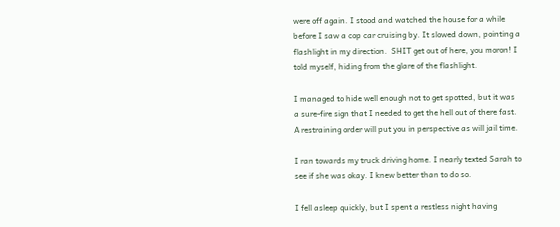were off again. I stood and watched the house for a while before I saw a cop car cruising by. It slowed down, pointing a flashlight in my direction.  SHIT get out of here, you moron! I told myself, hiding from the glare of the flashlight.

I managed to hide well enough not to get spotted, but it was a sure-fire sign that I needed to get the hell out of there fast. A restraining order will put you in perspective as will jail time.

I ran towards my truck driving home. I nearly texted Sarah to see if she was okay. I knew better than to do so.

I fell asleep quickly, but I spent a restless night having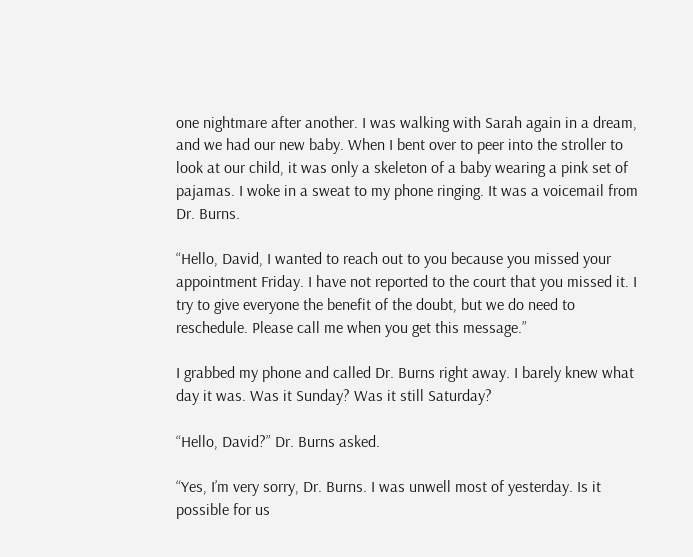one nightmare after another. I was walking with Sarah again in a dream, and we had our new baby. When I bent over to peer into the stroller to look at our child, it was only a skeleton of a baby wearing a pink set of pajamas. I woke in a sweat to my phone ringing. It was a voicemail from Dr. Burns.

“Hello, David, I wanted to reach out to you because you missed your appointment Friday. I have not reported to the court that you missed it. I try to give everyone the benefit of the doubt, but we do need to reschedule. Please call me when you get this message.”

I grabbed my phone and called Dr. Burns right away. I barely knew what day it was. Was it Sunday? Was it still Saturday?

“Hello, David?” Dr. Burns asked.

“Yes, I’m very sorry, Dr. Burns. I was unwell most of yesterday. Is it possible for us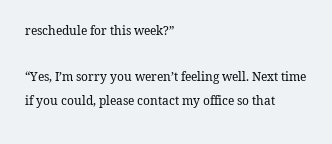reschedule for this week?”

“Yes, I’m sorry you weren’t feeling well. Next time if you could, please contact my office so that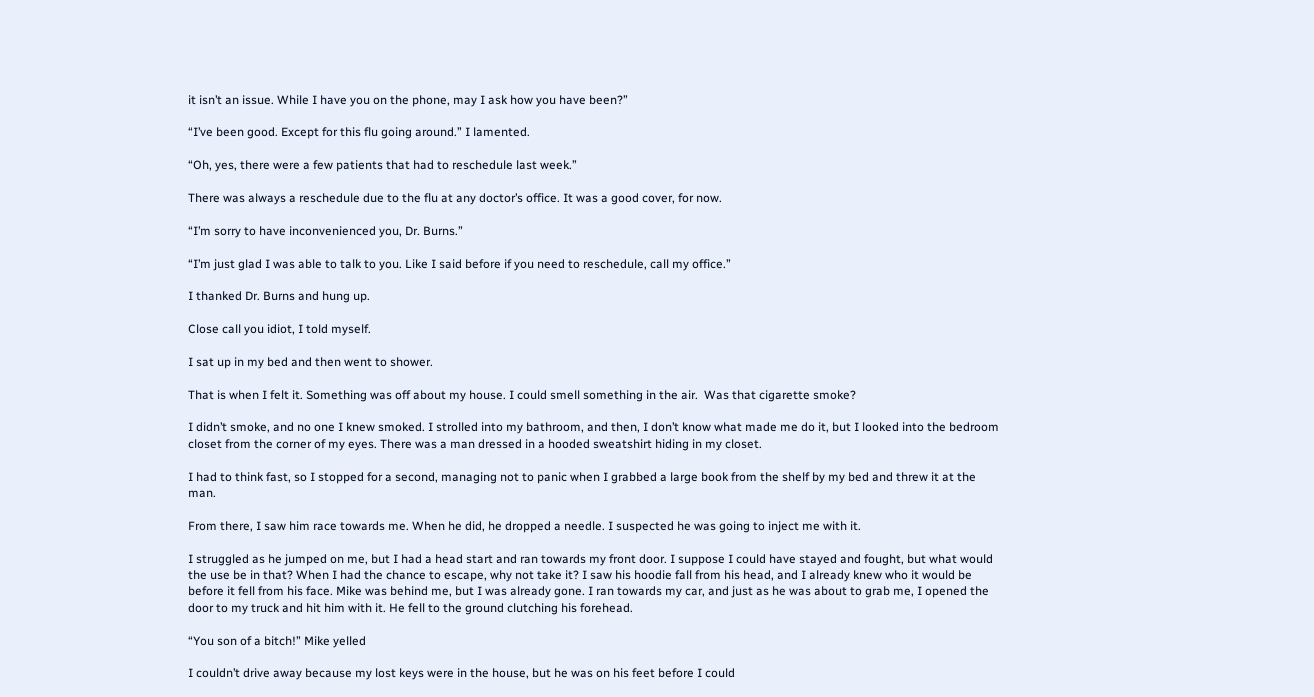it isn’t an issue. While I have you on the phone, may I ask how you have been?”

“I’ve been good. Except for this flu going around.” I lamented.

“Oh, yes, there were a few patients that had to reschedule last week.”

There was always a reschedule due to the flu at any doctor’s office. It was a good cover, for now.

“I’m sorry to have inconvenienced you, Dr. Burns.”

“I’m just glad I was able to talk to you. Like I said before if you need to reschedule, call my office.”

I thanked Dr. Burns and hung up.

Close call you idiot, I told myself.

I sat up in my bed and then went to shower.

That is when I felt it. Something was off about my house. I could smell something in the air.  Was that cigarette smoke?

I didn’t smoke, and no one I knew smoked. I strolled into my bathroom, and then, I don’t know what made me do it, but I looked into the bedroom closet from the corner of my eyes. There was a man dressed in a hooded sweatshirt hiding in my closet.

I had to think fast, so I stopped for a second, managing not to panic when I grabbed a large book from the shelf by my bed and threw it at the man.

From there, I saw him race towards me. When he did, he dropped a needle. I suspected he was going to inject me with it.

I struggled as he jumped on me, but I had a head start and ran towards my front door. I suppose I could have stayed and fought, but what would the use be in that? When I had the chance to escape, why not take it? I saw his hoodie fall from his head, and I already knew who it would be before it fell from his face. Mike was behind me, but I was already gone. I ran towards my car, and just as he was about to grab me, I opened the door to my truck and hit him with it. He fell to the ground clutching his forehead.

“You son of a bitch!” Mike yelled

I couldn’t drive away because my lost keys were in the house, but he was on his feet before I could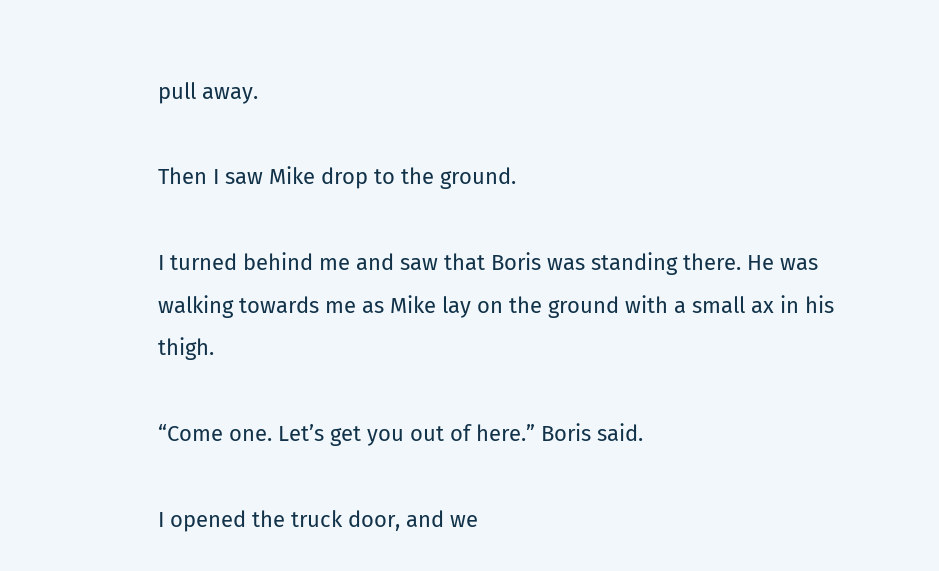pull away.

Then I saw Mike drop to the ground.

I turned behind me and saw that Boris was standing there. He was walking towards me as Mike lay on the ground with a small ax in his thigh.

“Come one. Let’s get you out of here.” Boris said.

I opened the truck door, and we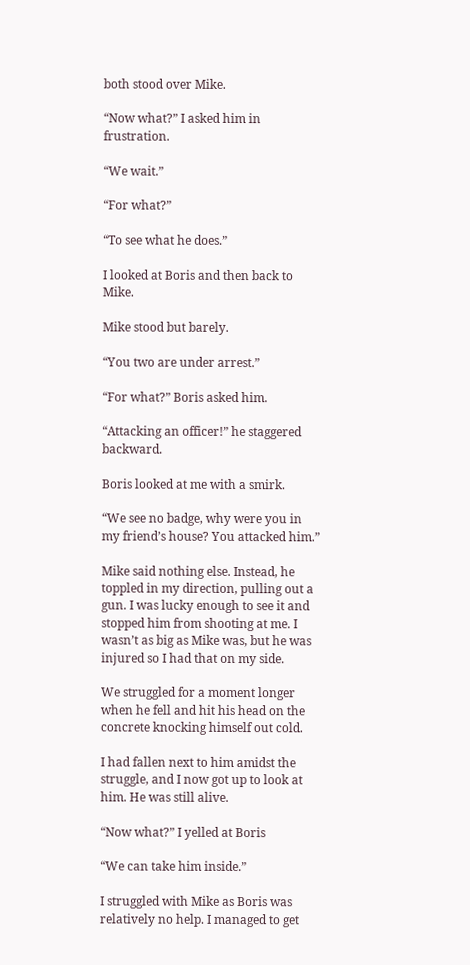both stood over Mike.

“Now what?” I asked him in frustration.

“We wait.”

“For what?”

“To see what he does.”

I looked at Boris and then back to Mike.

Mike stood but barely.

“You two are under arrest.”

“For what?” Boris asked him.

“Attacking an officer!” he staggered backward.

Boris looked at me with a smirk.

“We see no badge, why were you in my friend’s house? You attacked him.”

Mike said nothing else. Instead, he toppled in my direction, pulling out a gun. I was lucky enough to see it and stopped him from shooting at me. I wasn’t as big as Mike was, but he was injured so I had that on my side.

We struggled for a moment longer when he fell and hit his head on the concrete knocking himself out cold.

I had fallen next to him amidst the struggle, and I now got up to look at him. He was still alive.

“Now what?” I yelled at Boris

“We can take him inside.”

I struggled with Mike as Boris was relatively no help. I managed to get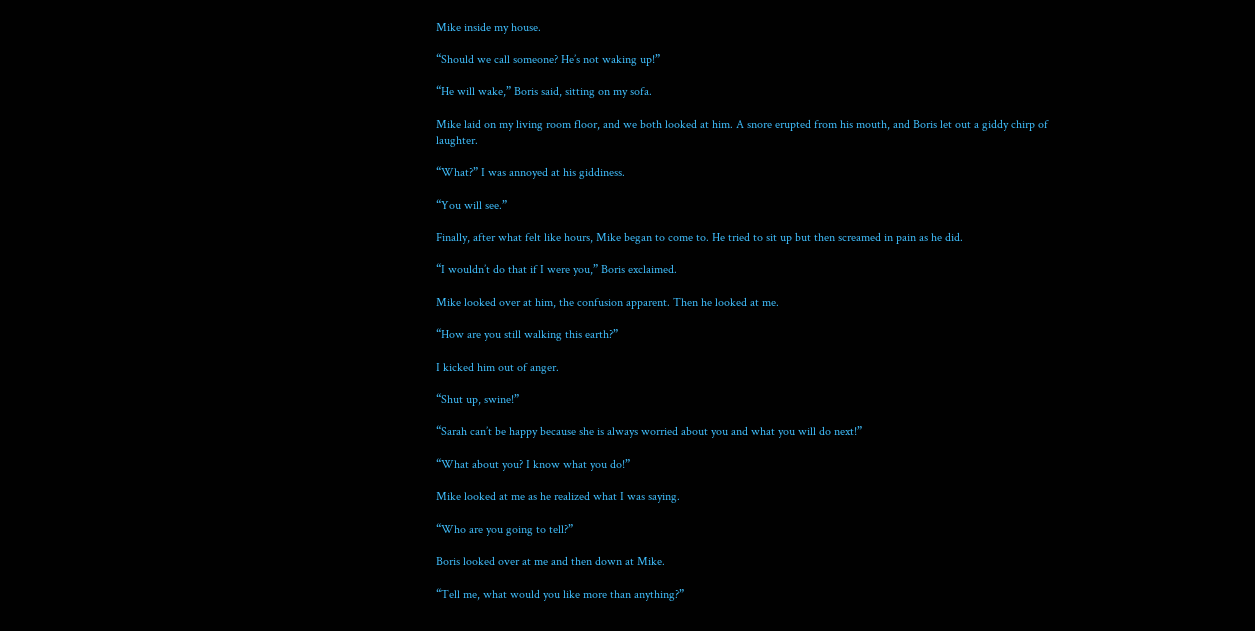Mike inside my house.

“Should we call someone? He’s not waking up!”

“He will wake,” Boris said, sitting on my sofa.

Mike laid on my living room floor, and we both looked at him. A snore erupted from his mouth, and Boris let out a giddy chirp of laughter.

“What?” I was annoyed at his giddiness.

“You will see.”

Finally, after what felt like hours, Mike began to come to. He tried to sit up but then screamed in pain as he did.

“I wouldn’t do that if I were you,” Boris exclaimed.

Mike looked over at him, the confusion apparent. Then he looked at me.

“How are you still walking this earth?”

I kicked him out of anger.

“Shut up, swine!”

“Sarah can’t be happy because she is always worried about you and what you will do next!”

“What about you? I know what you do!”

Mike looked at me as he realized what I was saying.

“Who are you going to tell?”

Boris looked over at me and then down at Mike.

“Tell me, what would you like more than anything?”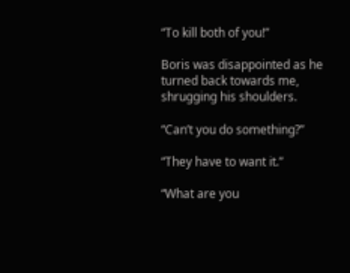“To kill both of you!”

Boris was disappointed as he turned back towards me, shrugging his shoulders.

“Can’t you do something?”

“They have to want it.”

“What are you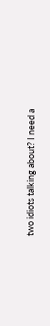two idiots talking about? I need a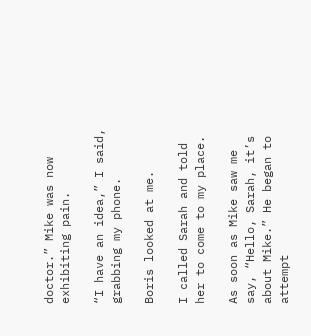doctor.” Mike was now exhibiting pain.

“I have an idea,” I said, grabbing my phone.

Boris looked at me.

I called Sarah and told her to come to my place.

As soon as Mike saw me say, “Hello, Sarah, it’s about Mike.” He began to attempt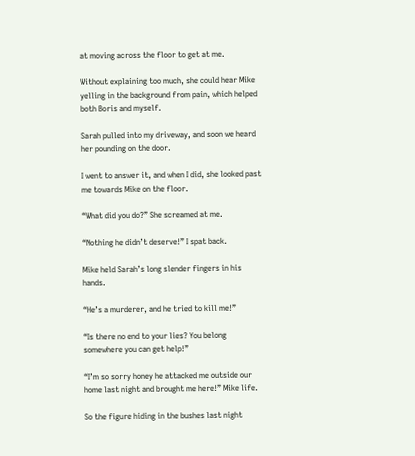at moving across the floor to get at me.

Without explaining too much, she could hear Mike yelling in the background from pain, which helped both Boris and myself.

Sarah pulled into my driveway, and soon we heard her pounding on the door.

I went to answer it, and when I did, she looked past me towards Mike on the floor.

“What did you do?” She screamed at me.

“Nothing he didn’t deserve!” I spat back.

Mike held Sarah’s long slender fingers in his hands.

“He’s a murderer, and he tried to kill me!”

“Is there no end to your lies? You belong somewhere you can get help!”

“I’m so sorry honey he attacked me outside our home last night and brought me here!” Mike life.

So the figure hiding in the bushes last night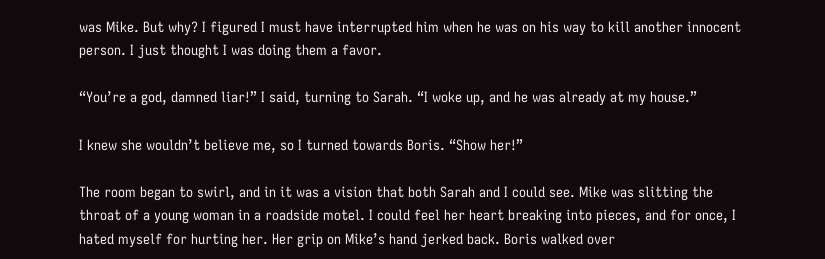was Mike. But why? I figured I must have interrupted him when he was on his way to kill another innocent person. I just thought I was doing them a favor.

“You’re a god, damned liar!” I said, turning to Sarah. “I woke up, and he was already at my house.”

I knew she wouldn’t believe me, so I turned towards Boris. “Show her!”

The room began to swirl, and in it was a vision that both Sarah and I could see. Mike was slitting the throat of a young woman in a roadside motel. I could feel her heart breaking into pieces, and for once, I hated myself for hurting her. Her grip on Mike’s hand jerked back. Boris walked over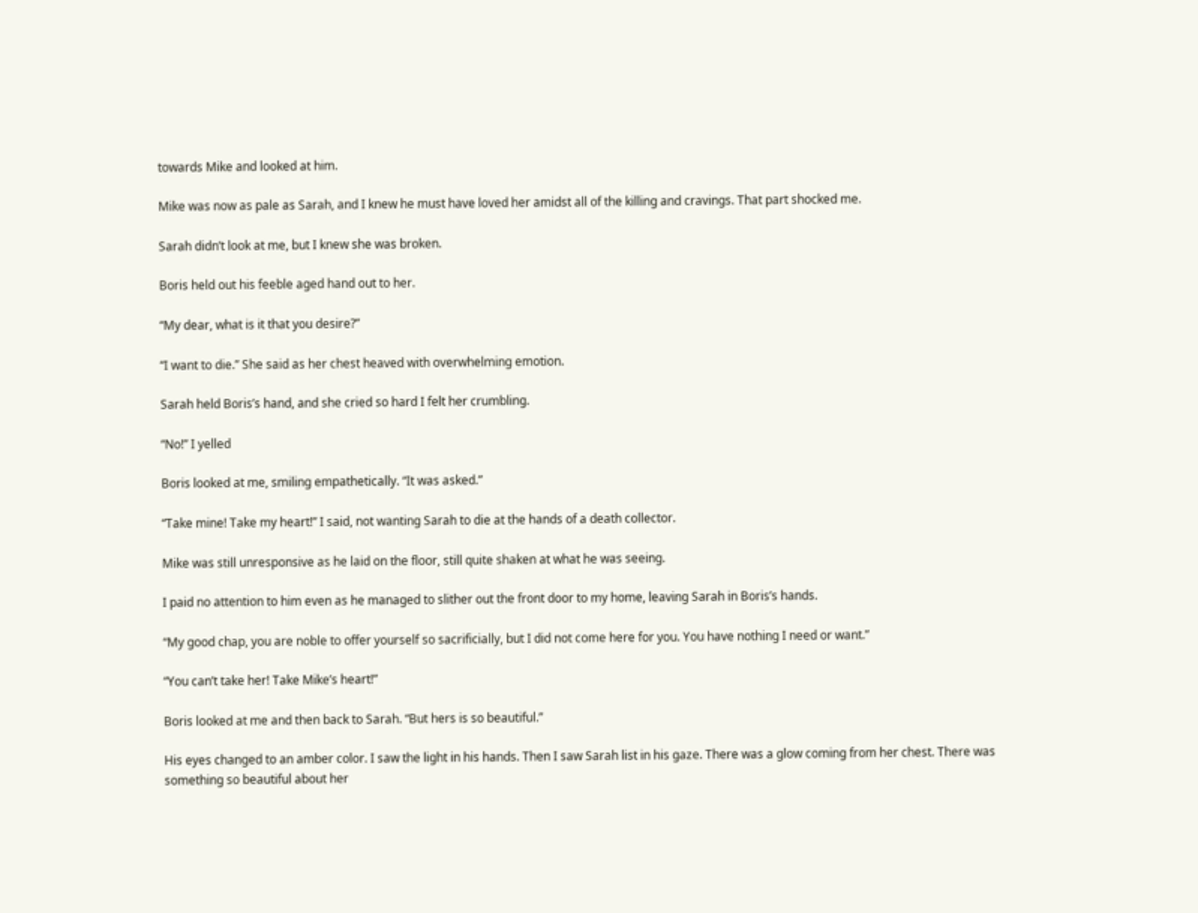towards Mike and looked at him.

Mike was now as pale as Sarah, and I knew he must have loved her amidst all of the killing and cravings. That part shocked me.

Sarah didn’t look at me, but I knew she was broken.

Boris held out his feeble aged hand out to her.

“My dear, what is it that you desire?”

“I want to die.” She said as her chest heaved with overwhelming emotion.

Sarah held Boris’s hand, and she cried so hard I felt her crumbling.

“No!” I yelled

Boris looked at me, smiling empathetically. “It was asked.”

“Take mine! Take my heart!” I said, not wanting Sarah to die at the hands of a death collector.

Mike was still unresponsive as he laid on the floor, still quite shaken at what he was seeing.

I paid no attention to him even as he managed to slither out the front door to my home, leaving Sarah in Boris’s hands.

“My good chap, you are noble to offer yourself so sacrificially, but I did not come here for you. You have nothing I need or want.”

“You can’t take her! Take Mike’s heart!”

Boris looked at me and then back to Sarah. “But hers is so beautiful.”

His eyes changed to an amber color. I saw the light in his hands. Then I saw Sarah list in his gaze. There was a glow coming from her chest. There was something so beautiful about her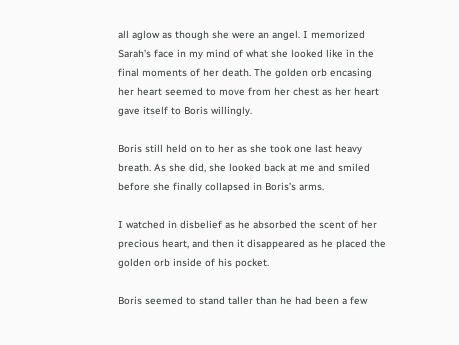all aglow as though she were an angel. I memorized Sarah’s face in my mind of what she looked like in the final moments of her death. The golden orb encasing her heart seemed to move from her chest as her heart gave itself to Boris willingly.

Boris still held on to her as she took one last heavy breath. As she did, she looked back at me and smiled before she finally collapsed in Boris’s arms.

I watched in disbelief as he absorbed the scent of her precious heart, and then it disappeared as he placed the golden orb inside of his pocket.

Boris seemed to stand taller than he had been a few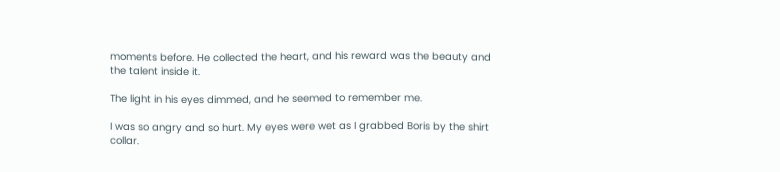moments before. He collected the heart, and his reward was the beauty and the talent inside it.

The light in his eyes dimmed, and he seemed to remember me.

I was so angry and so hurt. My eyes were wet as I grabbed Boris by the shirt collar.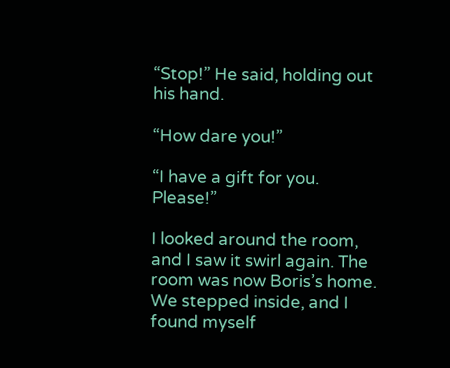“Stop!” He said, holding out his hand.

“How dare you!”

“I have a gift for you. Please!”

I looked around the room, and I saw it swirl again. The room was now Boris’s home. We stepped inside, and I found myself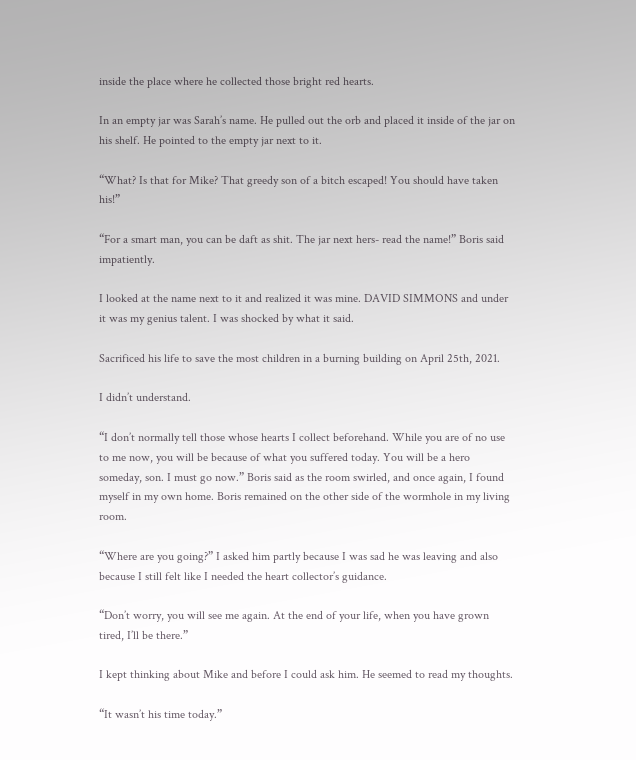inside the place where he collected those bright red hearts.

In an empty jar was Sarah’s name. He pulled out the orb and placed it inside of the jar on his shelf. He pointed to the empty jar next to it.

“What? Is that for Mike? That greedy son of a bitch escaped! You should have taken his!”

“For a smart man, you can be daft as shit. The jar next hers- read the name!” Boris said impatiently.

I looked at the name next to it and realized it was mine. DAVID SIMMONS and under it was my genius talent. I was shocked by what it said.

Sacrificed his life to save the most children in a burning building on April 25th, 2021.

I didn’t understand.

“I don’t normally tell those whose hearts I collect beforehand. While you are of no use to me now, you will be because of what you suffered today. You will be a hero someday, son. I must go now.” Boris said as the room swirled, and once again, I found myself in my own home. Boris remained on the other side of the wormhole in my living room.

“Where are you going?” I asked him partly because I was sad he was leaving and also because I still felt like I needed the heart collector’s guidance.

“Don’t worry, you will see me again. At the end of your life, when you have grown tired, I’ll be there.”

I kept thinking about Mike and before I could ask him. He seemed to read my thoughts.

“It wasn’t his time today.”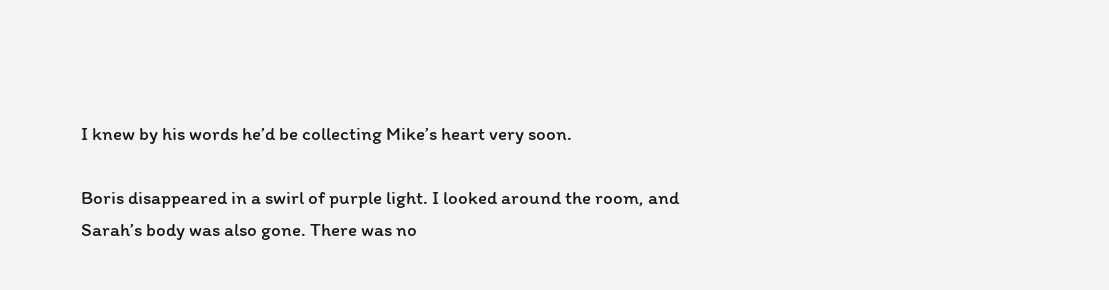I knew by his words he’d be collecting Mike’s heart very soon.

Boris disappeared in a swirl of purple light. I looked around the room, and Sarah’s body was also gone. There was no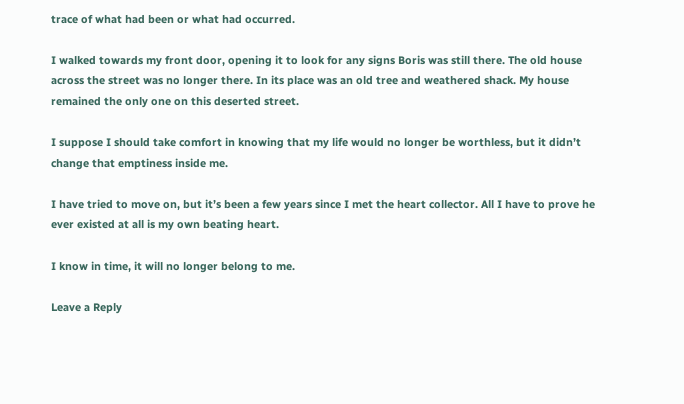trace of what had been or what had occurred.

I walked towards my front door, opening it to look for any signs Boris was still there. The old house across the street was no longer there. In its place was an old tree and weathered shack. My house remained the only one on this deserted street.

I suppose I should take comfort in knowing that my life would no longer be worthless, but it didn’t change that emptiness inside me.

I have tried to move on, but it’s been a few years since I met the heart collector. All I have to prove he ever existed at all is my own beating heart.

I know in time, it will no longer belong to me.

Leave a Reply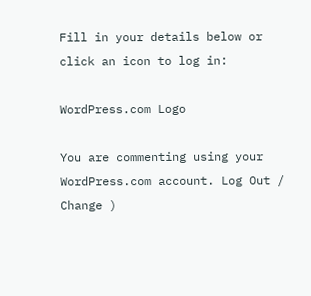Fill in your details below or click an icon to log in:

WordPress.com Logo

You are commenting using your WordPress.com account. Log Out /  Change )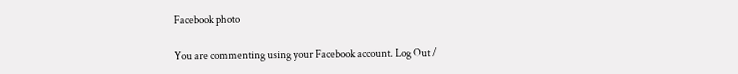Facebook photo

You are commenting using your Facebook account. Log Out /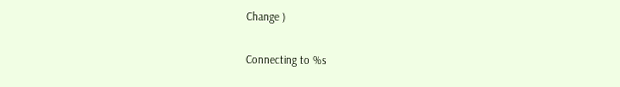Change )

Connecting to %s